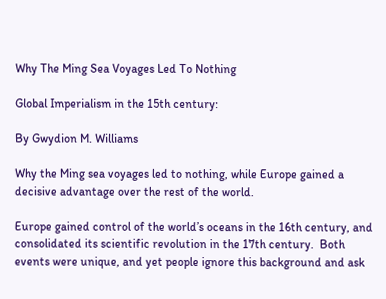Why The Ming Sea Voyages Led To Nothing

Global Imperialism in the 15th century:

By Gwydion M. Williams

Why the Ming sea voyages led to nothing, while Europe gained a decisive advantage over the rest of the world.

Europe gained control of the world’s oceans in the 16th century, and consolidated its scientific revolution in the 17th century.  Both events were unique, and yet people ignore this background and ask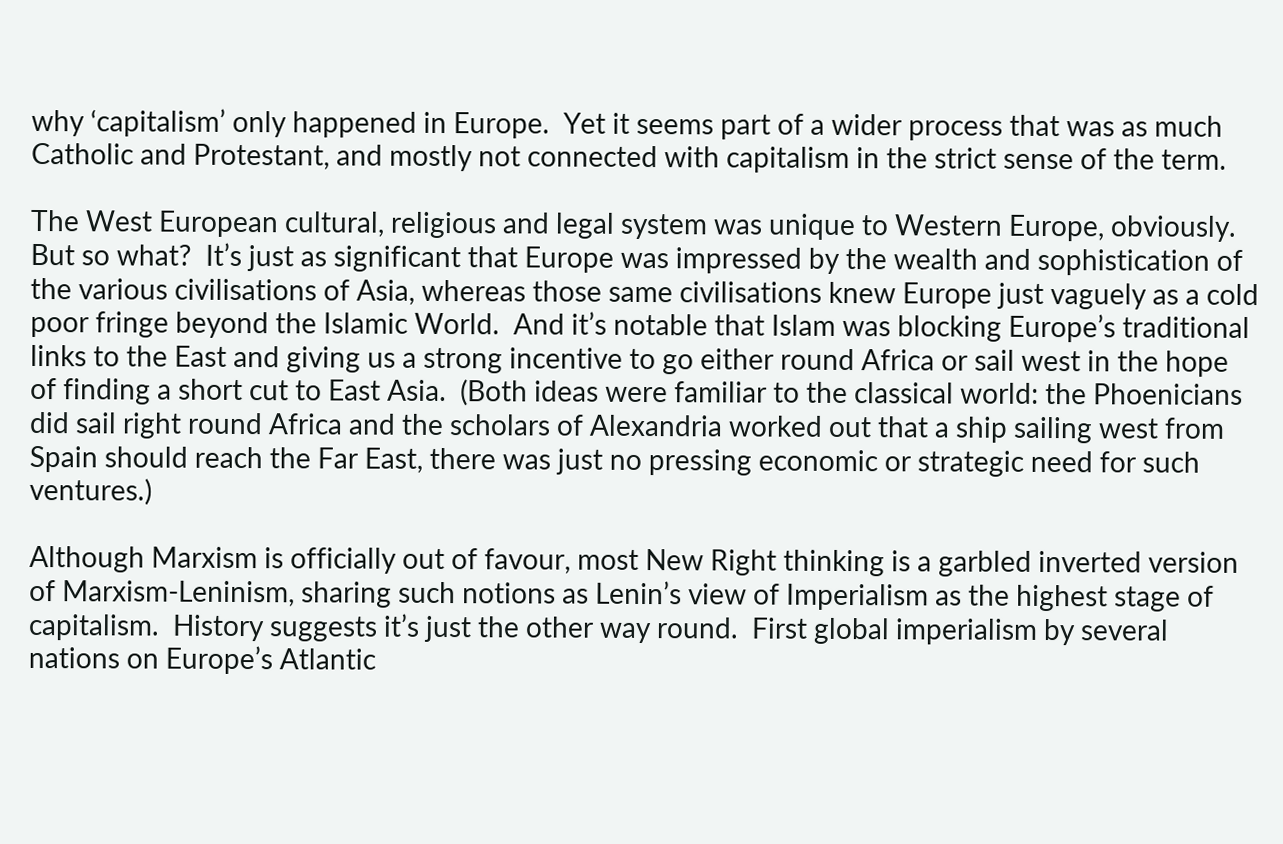why ‘capitalism’ only happened in Europe.  Yet it seems part of a wider process that was as much Catholic and Protestant, and mostly not connected with capitalism in the strict sense of the term.

The West European cultural, religious and legal system was unique to Western Europe, obviously.  But so what?  It’s just as significant that Europe was impressed by the wealth and sophistication of the various civilisations of Asia, whereas those same civilisations knew Europe just vaguely as a cold poor fringe beyond the Islamic World.  And it’s notable that Islam was blocking Europe’s traditional links to the East and giving us a strong incentive to go either round Africa or sail west in the hope of finding a short cut to East Asia.  (Both ideas were familiar to the classical world: the Phoenicians did sail right round Africa and the scholars of Alexandria worked out that a ship sailing west from Spain should reach the Far East, there was just no pressing economic or strategic need for such ventures.)

Although Marxism is officially out of favour, most New Right thinking is a garbled inverted version of Marxism-Leninism, sharing such notions as Lenin’s view of Imperialism as the highest stage of capitalism.  History suggests it’s just the other way round.  First global imperialism by several nations on Europe’s Atlantic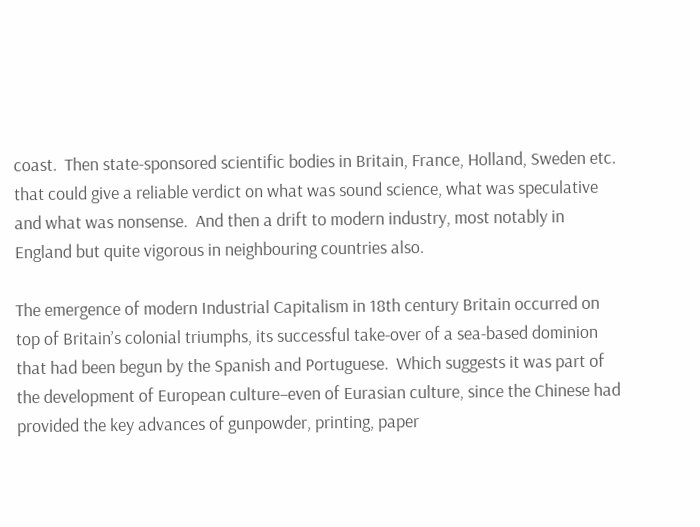coast.  Then state-sponsored scientific bodies in Britain, France, Holland, Sweden etc. that could give a reliable verdict on what was sound science, what was speculative and what was nonsense.  And then a drift to modern industry, most notably in England but quite vigorous in neighbouring countries also.

The emergence of modern Industrial Capitalism in 18th century Britain occurred on top of Britain’s colonial triumphs, its successful take-over of a sea-based dominion that had been begun by the Spanish and Portuguese.  Which suggests it was part of the development of European culture–even of Eurasian culture, since the Chinese had provided the key advances of gunpowder, printing, paper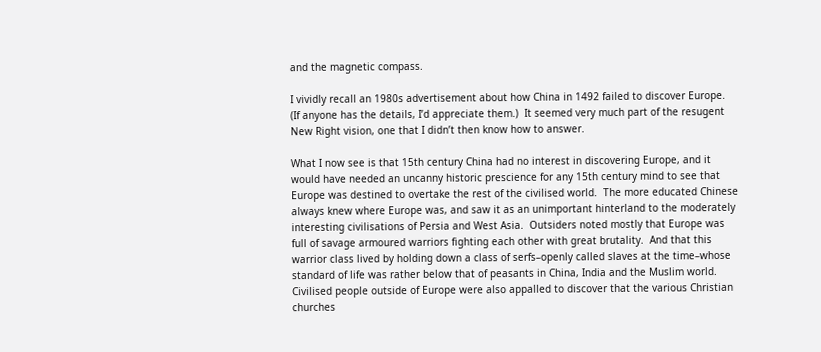and the magnetic compass.

I vividly recall an 1980s advertisement about how China in 1492 failed to discover Europe.  (If anyone has the details, I’d appreciate them.)  It seemed very much part of the resugent New Right vision, one that I didn’t then know how to answer.

What I now see is that 15th century China had no interest in discovering Europe, and it would have needed an uncanny historic prescience for any 15th century mind to see that Europe was destined to overtake the rest of the civilised world.  The more educated Chinese always knew where Europe was, and saw it as an unimportant hinterland to the moderately interesting civilisations of Persia and West Asia.  Outsiders noted mostly that Europe was full of savage armoured warriors fighting each other with great brutality.  And that this warrior class lived by holding down a class of serfs–openly called slaves at the time–whose standard of life was rather below that of peasants in China, India and the Muslim world.  Civilised people outside of Europe were also appalled to discover that the various Christian churches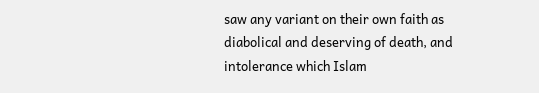saw any variant on their own faith as diabolical and deserving of death, and intolerance which Islam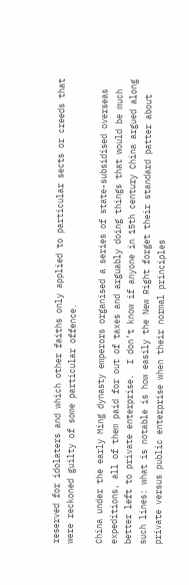reserved for idolaters and which other faiths only applied to particular sects or creeds that were reckoned guilty of some particular offence.

China under the early Ming dynasty emperors organised a series of state-subsidised overseas expeditions, all of them paid for out of taxes and arguably doing things that would be much better left to private enterprise.  I don’t know if anyone in 15th century China argued along such lines: what is notable is how easily the New Right forget their standard patter about private versus public enterprise when their normal principles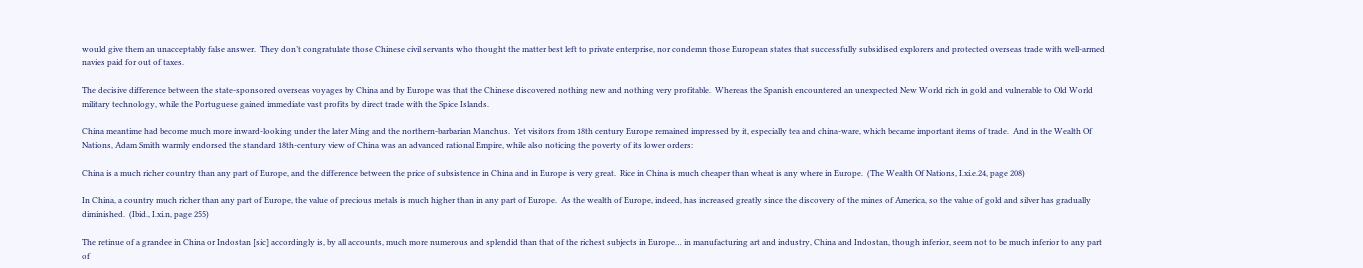would give them an unacceptably false answer.  They don’t congratulate those Chinese civil servants who thought the matter best left to private enterprise, nor condemn those European states that successfully subsidised explorers and protected overseas trade with well-armed navies paid for out of taxes.

The decisive difference between the state-sponsored overseas voyages by China and by Europe was that the Chinese discovered nothing new and nothing very profitable.  Whereas the Spanish encountered an unexpected New World rich in gold and vulnerable to Old World military technology, while the Portuguese gained immediate vast profits by direct trade with the Spice Islands.

China meantime had become much more inward-looking under the later Ming and the northern-barbarian Manchus.  Yet visitors from 18th century Europe remained impressed by it, especially tea and china-ware, which became important items of trade.  And in the Wealth Of Nations, Adam Smith warmly endorsed the standard 18th-century view of China was an advanced rational Empire, while also noticing the poverty of its lower orders:

China is a much richer country than any part of Europe, and the difference between the price of subsistence in China and in Europe is very great.  Rice in China is much cheaper than wheat is any where in Europe.  (The Wealth Of Nations, I.xi.e.24, page 208)

In China, a country much richer than any part of Europe, the value of precious metals is much higher than in any part of Europe.  As the wealth of Europe, indeed, has increased greatly since the discovery of the mines of America, so the value of gold and silver has gradually diminished.  (Ibid., I.xi.n, page 255)

The retinue of a grandee in China or Indostan [sic] accordingly is, by all accounts, much more numerous and splendid than that of the richest subjects in Europe… in manufacturing art and industry, China and Indostan, though inferior, seem not to be much inferior to any part of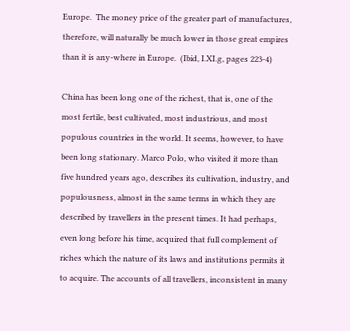Europe.  The money price of the greater part of manufactures, therefore, will naturally be much lower in those great empires than it is any-where in Europe.  (Ibid, I.XI.g, pages 223-4)

China has been long one of the richest, that is, one of the most fertile, best cultivated, most industrious, and most populous countries in the world. It seems, however, to have been long stationary. Marco Polo, who visited it more than five hundred years ago, describes its cultivation, industry, and populousness, almost in the same terms in which they are described by travellers in the present times. It had perhaps, even long before his time, acquired that full complement of riches which the nature of its laws and institutions permits it to acquire. The accounts of all travellers, inconsistent in many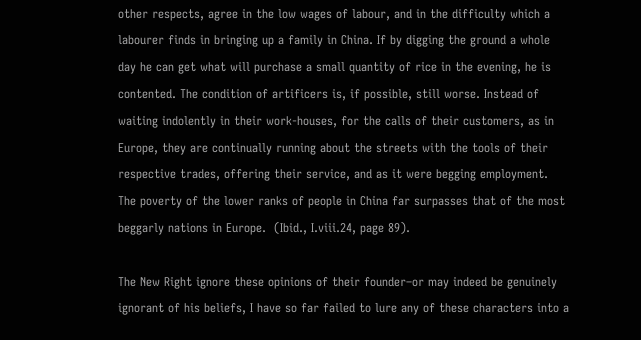other respects, agree in the low wages of labour, and in the difficulty which a labourer finds in bringing up a family in China. If by digging the ground a whole day he can get what will purchase a small quantity of rice in the evening, he is contented. The condition of artificers is, if possible, still worse. Instead of waiting indolently in their work-houses, for the calls of their customers, as in Europe, they are continually running about the streets with the tools of their respective trades, offering their service, and as it were begging employment. The poverty of the lower ranks of people in China far surpasses that of the most beggarly nations in Europe.  (Ibid., I.viii.24, page 89).

The New Right ignore these opinions of their founder–or may indeed be genuinely ignorant of his beliefs, I have so far failed to lure any of these characters into a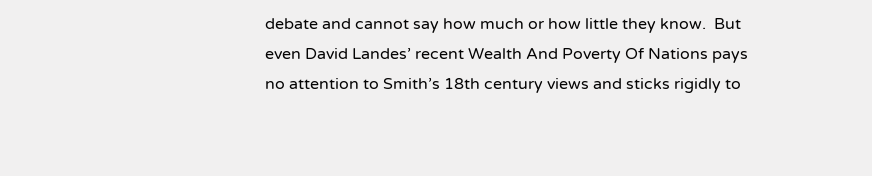debate and cannot say how much or how little they know.  But even David Landes’ recent Wealth And Poverty Of Nations pays no attention to Smith’s 18th century views and sticks rigidly to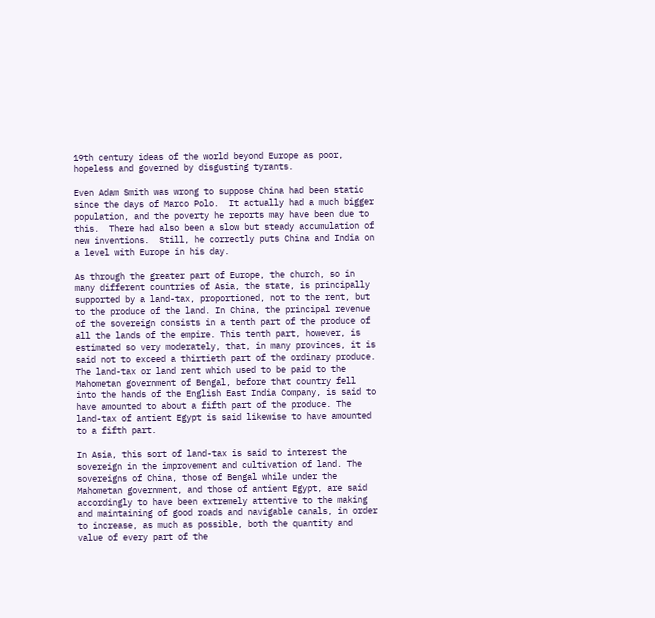19th century ideas of the world beyond Europe as poor, hopeless and governed by disgusting tyrants.

Even Adam Smith was wrong to suppose China had been static since the days of Marco Polo.  It actually had a much bigger population, and the poverty he reports may have been due to this.  There had also been a slow but steady accumulation of new inventions.  Still, he correctly puts China and India on a level with Europe in his day.

As through the greater part of Europe, the church, so in many different countries of Asia, the state, is principally supported by a land-tax, proportioned, not to the rent, but to the produce of the land. In China, the principal revenue of the sovereign consists in a tenth part of the produce of all the lands of the empire. This tenth part, however, is estimated so very moderately, that, in many provinces, it is said not to exceed a thirtieth part of the ordinary produce. The land-tax or land rent which used to be paid to the Mahometan government of Bengal, before that country fell into the hands of the English East India Company, is said to have amounted to about a fifth part of the produce. The land-tax of antient Egypt is said likewise to have amounted to a fifth part.

In Asia, this sort of land-tax is said to interest the sovereign in the improvement and cultivation of land. The sovereigns of China, those of Bengal while under the Mahometan government, and those of antient Egypt, are said accordingly to have been extremely attentive to the making and maintaining of good roads and navigable canals, in order to increase, as much as possible, both the quantity and value of every part of the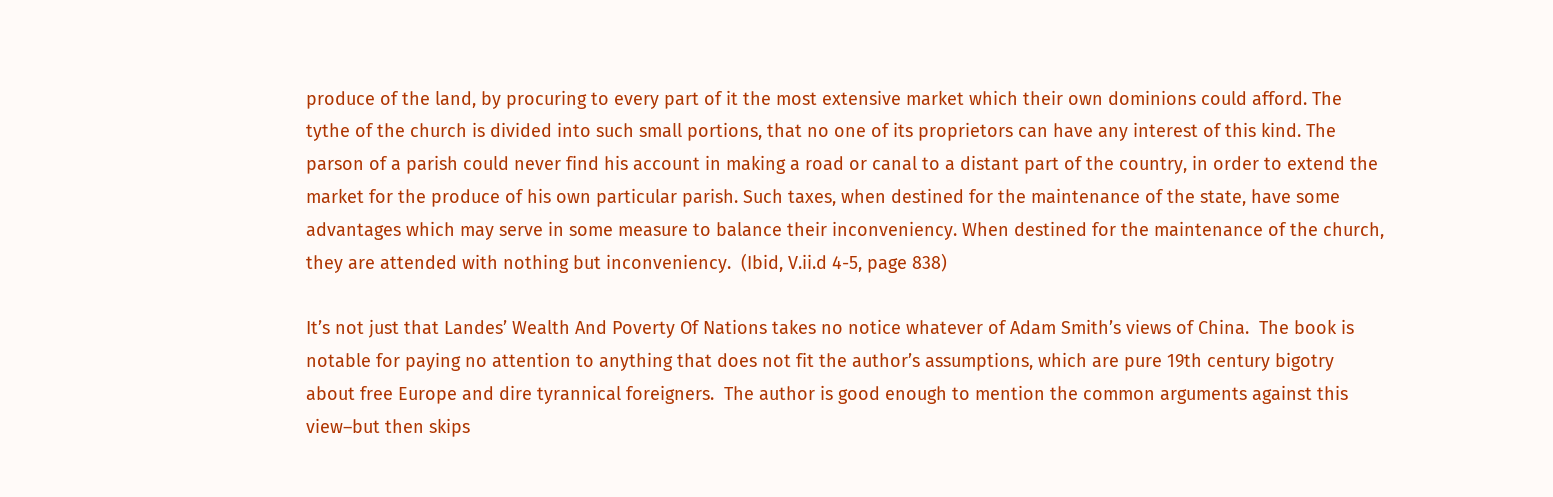produce of the land, by procuring to every part of it the most extensive market which their own dominions could afford. The tythe of the church is divided into such small portions, that no one of its proprietors can have any interest of this kind. The parson of a parish could never find his account in making a road or canal to a distant part of the country, in order to extend the market for the produce of his own particular parish. Such taxes, when destined for the maintenance of the state, have some advantages which may serve in some measure to balance their inconveniency. When destined for the maintenance of the church, they are attended with nothing but inconveniency.  (Ibid, V.ii.d 4-5, page 838)

It’s not just that Landes’ Wealth And Poverty Of Nations takes no notice whatever of Adam Smith’s views of China.  The book is notable for paying no attention to anything that does not fit the author’s assumptions, which are pure 19th century bigotry about free Europe and dire tyrannical foreigners.  The author is good enough to mention the common arguments against this view–but then skips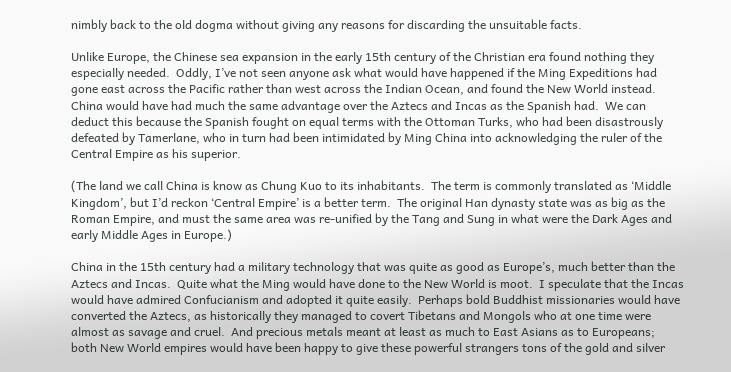nimbly back to the old dogma without giving any reasons for discarding the unsuitable facts.

Unlike Europe, the Chinese sea expansion in the early 15th century of the Christian era found nothing they especially needed.  Oddly, I’ve not seen anyone ask what would have happened if the Ming Expeditions had gone east across the Pacific rather than west across the Indian Ocean, and found the New World instead. China would have had much the same advantage over the Aztecs and Incas as the Spanish had.  We can deduct this because the Spanish fought on equal terms with the Ottoman Turks, who had been disastrously defeated by Tamerlane, who in turn had been intimidated by Ming China into acknowledging the ruler of the Central Empire as his superior.

(The land we call China is know as Chung Kuo to its inhabitants.  The term is commonly translated as ‘Middle Kingdom’, but I’d reckon ‘Central Empire’ is a better term.  The original Han dynasty state was as big as the Roman Empire, and must the same area was re-unified by the Tang and Sung in what were the Dark Ages and early Middle Ages in Europe.)

China in the 15th century had a military technology that was quite as good as Europe’s, much better than the Aztecs and Incas.  Quite what the Ming would have done to the New World is moot.  I speculate that the Incas would have admired Confucianism and adopted it quite easily.  Perhaps bold Buddhist missionaries would have converted the Aztecs, as historically they managed to covert Tibetans and Mongols who at one time were almost as savage and cruel.  And precious metals meant at least as much to East Asians as to Europeans;  both New World empires would have been happy to give these powerful strangers tons of the gold and silver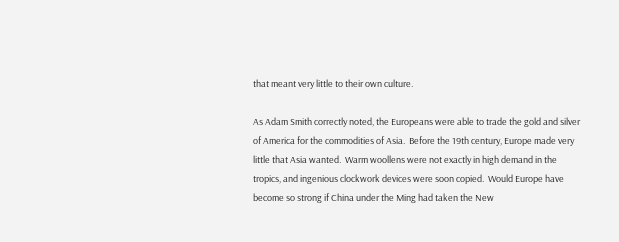that meant very little to their own culture.

As Adam Smith correctly noted, the Europeans were able to trade the gold and silver of America for the commodities of Asia.  Before the 19th century, Europe made very little that Asia wanted.  Warm woollens were not exactly in high demand in the tropics, and ingenious clockwork devices were soon copied.  Would Europe have become so strong if China under the Ming had taken the New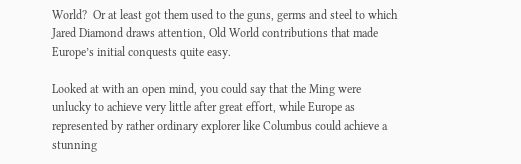World?  Or at least got them used to the guns, germs and steel to which Jared Diamond draws attention, Old World contributions that made Europe’s initial conquests quite easy.

Looked at with an open mind, you could say that the Ming were unlucky to achieve very little after great effort, while Europe as represented by rather ordinary explorer like Columbus could achieve a stunning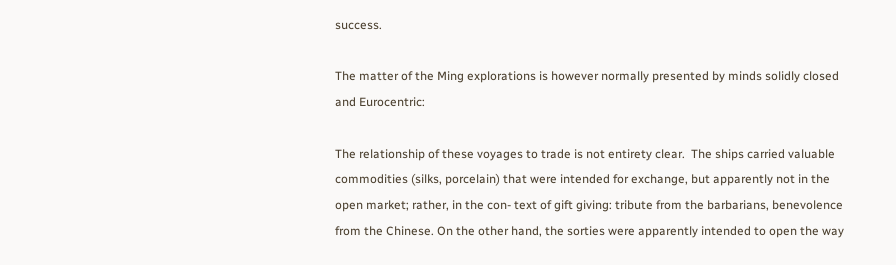success.

The matter of the Ming explorations is however normally presented by minds solidly closed and Eurocentric:

The relationship of these voyages to trade is not entirety clear.  The ships carried valuable commodities (silks, porcelain) that were intended for exchange, but apparently not in the open market; rather, in the con- text of gift giving: tribute from the barbarians, benevolence from the Chinese. On the other hand, the sorties were apparently intended to open the way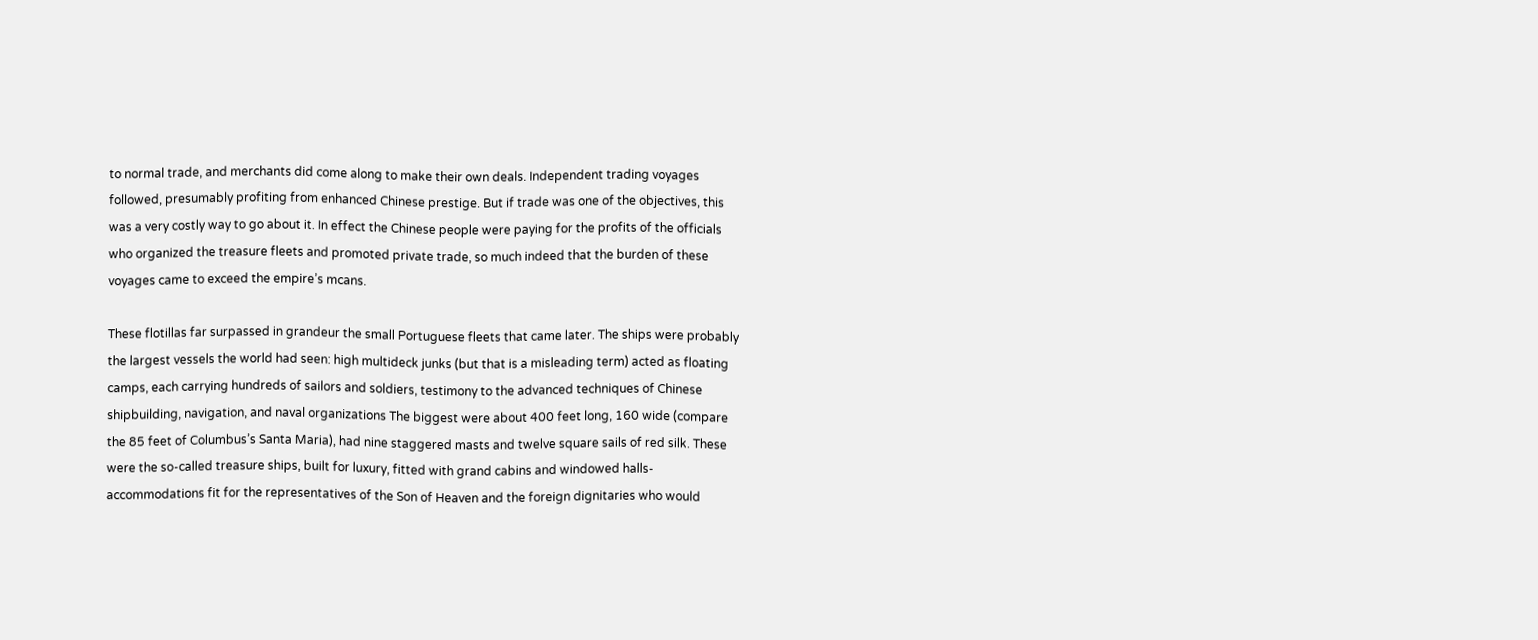to normal trade, and merchants did come along to make their own deals. Independent trading voyages followed, presumably profiting from enhanced Chinese prestige. But if trade was one of the objectives, this was a very costly way to go about it. In effect the Chinese people were paying for the profits of the officials who organized the treasure fleets and promoted private trade, so much indeed that the burden of these voyages came to exceed the empire’s mcans.

These flotillas far surpassed in grandeur the small Portuguese fleets that came later. The ships were probably the largest vessels the world had seen: high multideck junks (but that is a misleading term) acted as floating camps, each carrying hundreds of sailors and soldiers, testimony to the advanced techniques of Chinese shipbuilding, navigation, and naval organizations The biggest were about 400 feet long, 160 wide (compare the 85 feet of Columbus’s Santa Maria), had nine staggered masts and twelve square sails of red silk. These were the so-called treasure ships, built for luxury, fitted with grand cabins and windowed halls-accommodations fit for the representatives of the Son of Heaven and the foreign dignitaries who would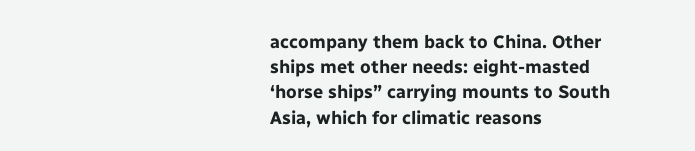accompany them back to China. Other ships met other needs: eight-masted ‘horse ships” carrying mounts to South Asia, which for climatic reasons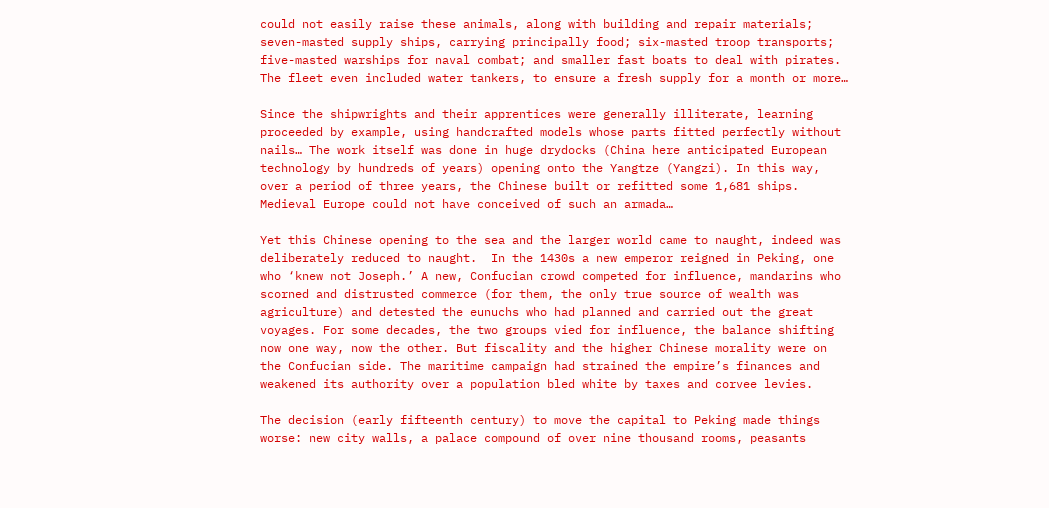could not easily raise these animals, along with building and repair materials; seven-masted supply ships, carrying principally food; six-masted troop transports; five-masted warships for naval combat; and smaller fast boats to deal with pirates. The fleet even included water tankers, to ensure a fresh supply for a month or more…

Since the shipwrights and their apprentices were generally illiterate, learning proceeded by example, using handcrafted models whose parts fitted perfectly without nails… The work itself was done in huge drydocks (China here anticipated European technology by hundreds of years) opening onto the Yangtze (Yangzi). In this way, over a period of three years, the Chinese built or refitted some 1,681 ships. Medieval Europe could not have conceived of such an armada…

Yet this Chinese opening to the sea and the larger world came to naught, indeed was deliberately reduced to naught.  In the 1430s a new emperor reigned in Peking, one who ‘knew not Joseph.’ A new, Confucian crowd competed for influence, mandarins who scorned and distrusted commerce (for them, the only true source of wealth was agriculture) and detested the eunuchs who had planned and carried out the great voyages. For some decades, the two groups vied for influence, the balance shifting now one way, now the other. But fiscality and the higher Chinese morality were on the Confucian side. The maritime campaign had strained the empire’s finances and weakened its authority over a population bled white by taxes and corvee levies.

The decision (early fifteenth century) to move the capital to Peking made things worse: new city walls, a palace compound of over nine thousand rooms, peasants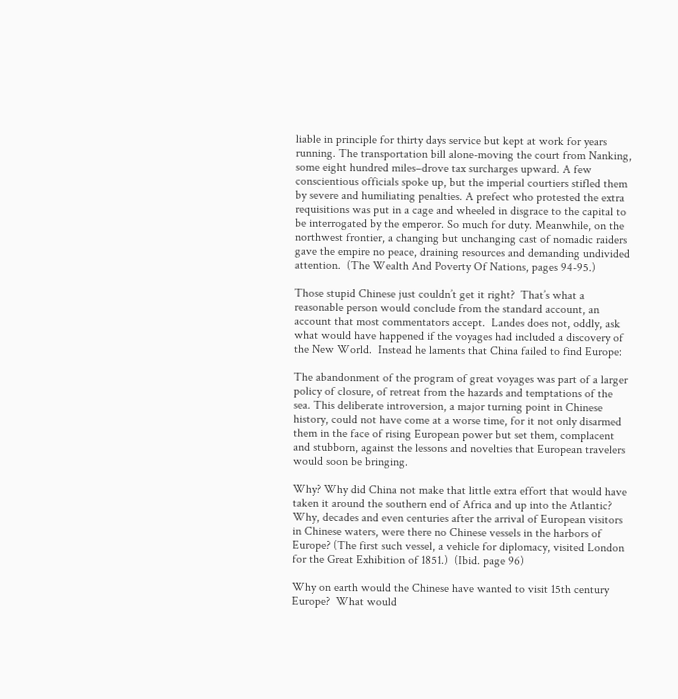liable in principle for thirty days service but kept at work for years running. The transportation bill alone-moving the court from Nanking, some eight hundred miles–drove tax surcharges upward. A few conscientious officials spoke up, but the imperial courtiers stifled them by severe and humiliating penalties. A prefect who protested the extra requisitions was put in a cage and wheeled in disgrace to the capital to be interrogated by the emperor. So much for duty. Meanwhile, on the northwest frontier, a changing but unchanging cast of nomadic raiders gave the empire no peace, draining resources and demanding undivided attention.  (The Wealth And Poverty Of Nations, pages 94-95.)

Those stupid Chinese just couldn’t get it right?  That’s what a reasonable person would conclude from the standard account, an account that most commentators accept.  Landes does not, oddly, ask what would have happened if the voyages had included a discovery of the New World.  Instead he laments that China failed to find Europe:

The abandonment of the program of great voyages was part of a larger policy of closure, of retreat from the hazards and temptations of the sea. This deliberate introversion, a major turning point in Chinese history, could not have come at a worse time, for it not only disarmed them in the face of rising European power but set them, complacent and stubborn, against the lessons and novelties that European travelers would soon be bringing.

Why? Why did China not make that little extra effort that would have taken it around the southern end of Africa and up into the Atlantic? Why, decades and even centuries after the arrival of European visitors in Chinese waters, were there no Chinese vessels in the harbors of Europe? (The first such vessel, a vehicle for diplomacy, visited London for the Great Exhibition of 1851.)  (Ibid. page 96)

Why on earth would the Chinese have wanted to visit 15th century Europe?  What would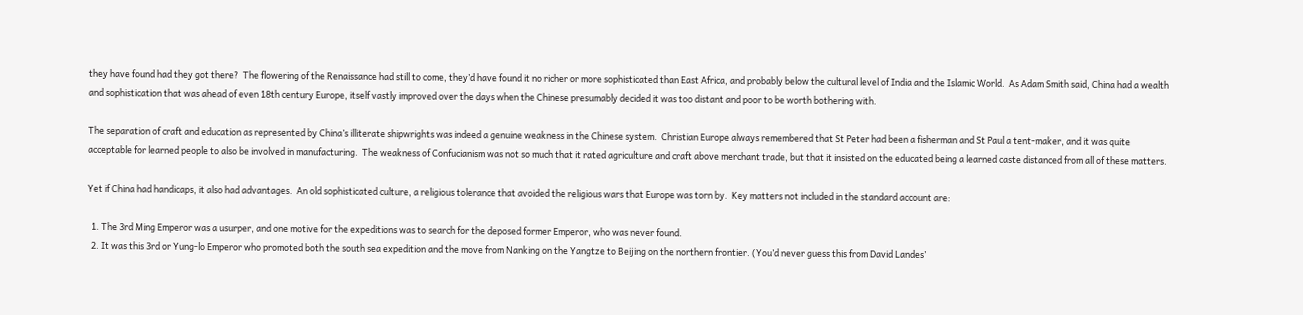they have found had they got there?  The flowering of the Renaissance had still to come, they’d have found it no richer or more sophisticated than East Africa, and probably below the cultural level of India and the Islamic World.  As Adam Smith said, China had a wealth and sophistication that was ahead of even 18th century Europe, itself vastly improved over the days when the Chinese presumably decided it was too distant and poor to be worth bothering with.

The separation of craft and education as represented by China’s illiterate shipwrights was indeed a genuine weakness in the Chinese system.  Christian Europe always remembered that St Peter had been a fisherman and St Paul a tent-maker, and it was quite acceptable for learned people to also be involved in manufacturing.  The weakness of Confucianism was not so much that it rated agriculture and craft above merchant trade, but that it insisted on the educated being a learned caste distanced from all of these matters.

Yet if China had handicaps, it also had advantages.  An old sophisticated culture, a religious tolerance that avoided the religious wars that Europe was torn by.  Key matters not included in the standard account are:

  1. The 3rd Ming Emperor was a usurper, and one motive for the expeditions was to search for the deposed former Emperor, who was never found.
  2. It was this 3rd or Yung-lo Emperor who promoted both the south sea expedition and the move from Nanking on the Yangtze to Beijing on the northern frontier. (You’d never guess this from David Landes’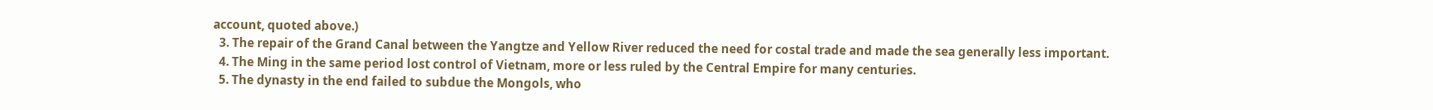account, quoted above.)
  3. The repair of the Grand Canal between the Yangtze and Yellow River reduced the need for costal trade and made the sea generally less important.
  4. The Ming in the same period lost control of Vietnam, more or less ruled by the Central Empire for many centuries.
  5. The dynasty in the end failed to subdue the Mongols, who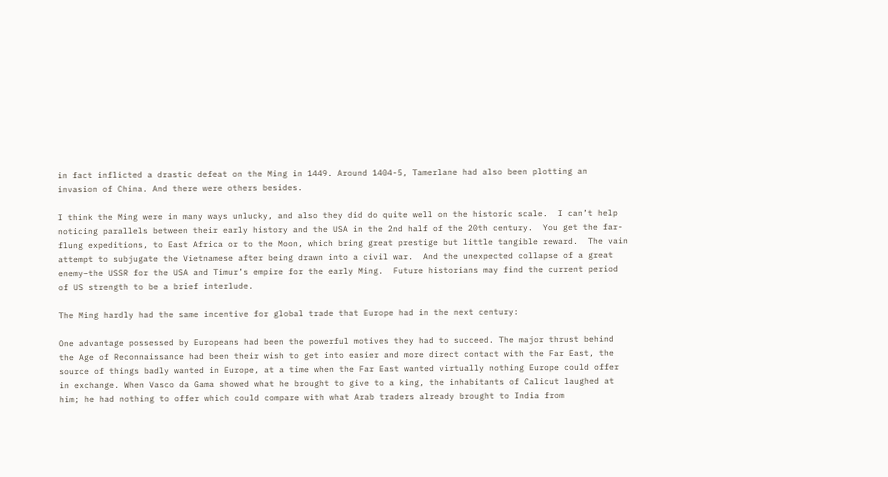in fact inflicted a drastic defeat on the Ming in 1449. Around 1404-5, Tamerlane had also been plotting an invasion of China. And there were others besides.

I think the Ming were in many ways unlucky, and also they did do quite well on the historic scale.  I can’t help noticing parallels between their early history and the USA in the 2nd half of the 20th century.  You get the far-flung expeditions, to East Africa or to the Moon, which bring great prestige but little tangible reward.  The vain attempt to subjugate the Vietnamese after being drawn into a civil war.  And the unexpected collapse of a great enemy–the USSR for the USA and Timur’s empire for the early Ming.  Future historians may find the current period of US strength to be a brief interlude.

The Ming hardly had the same incentive for global trade that Europe had in the next century:

One advantage possessed by Europeans had been the powerful motives they had to succeed. The major thrust behind the Age of Reconnaissance had been their wish to get into easier and more direct contact with the Far East, the source of things badly wanted in Europe, at a time when the Far East wanted virtually nothing Europe could offer in exchange. When Vasco da Gama showed what he brought to give to a king, the inhabitants of Calicut laughed at him; he had nothing to offer which could compare with what Arab traders already brought to India from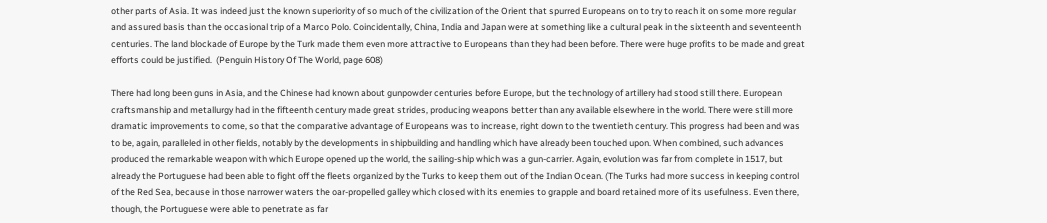other parts of Asia. It was indeed just the known superiority of so much of the civilization of the Orient that spurred Europeans on to try to reach it on some more regular and assured basis than the occasional trip of a Marco Polo. Coincidentally, China, India and Japan were at something like a cultural peak in the sixteenth and seventeenth centuries. The land blockade of Europe by the Turk made them even more attractive to Europeans than they had been before. There were huge profits to be made and great efforts could be justified.  (Penguin History Of The World, page 608)

There had long been guns in Asia, and the Chinese had known about gunpowder centuries before Europe, but the technology of artillery had stood still there. European craftsmanship and metallurgy had in the fifteenth century made great strides, producing weapons better than any available elsewhere in the world. There were still more dramatic improvements to come, so that the comparative advantage of Europeans was to increase, right down to the twentieth century. This progress had been and was to be, again, paralleled in other fields, notably by the developments in shipbuilding and handling which have already been touched upon. When combined, such advances produced the remarkable weapon with which Europe opened up the world, the sailing-ship which was a gun-carrier. Again, evolution was far from complete in 1517, but already the Portuguese had been able to fight off the fleets organized by the Turks to keep them out of the Indian Ocean. (The Turks had more success in keeping control of the Red Sea, because in those narrower waters the oar-propelled galley which closed with its enemies to grapple and board retained more of its usefulness. Even there, though, the Portuguese were able to penetrate as far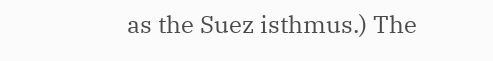as the Suez isthmus.) The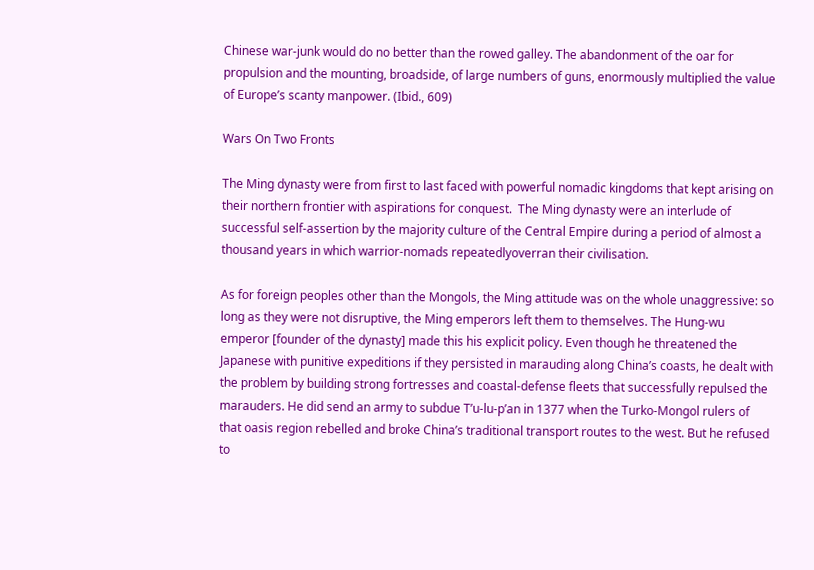Chinese war-junk would do no better than the rowed galley. The abandonment of the oar for propulsion and the mounting, broadside, of large numbers of guns, enormously multiplied the value of Europe’s scanty manpower. (Ibid., 609)

Wars On Two Fronts

The Ming dynasty were from first to last faced with powerful nomadic kingdoms that kept arising on their northern frontier with aspirations for conquest.  The Ming dynasty were an interlude of successful self-assertion by the majority culture of the Central Empire during a period of almost a thousand years in which warrior-nomads repeatedlyoverran their civilisation.

As for foreign peoples other than the Mongols, the Ming attitude was on the whole unaggressive: so long as they were not disruptive, the Ming emperors left them to themselves. The Hung-wu emperor [founder of the dynasty] made this his explicit policy. Even though he threatened the Japanese with punitive expeditions if they persisted in marauding along China’s coasts, he dealt with the problem by building strong fortresses and coastal-defense fleets that successfully repulsed the marauders. He did send an army to subdue T’u-lu-p’an in 1377 when the Turko-Mongol rulers of that oasis region rebelled and broke China’s traditional transport routes to the west. But he refused to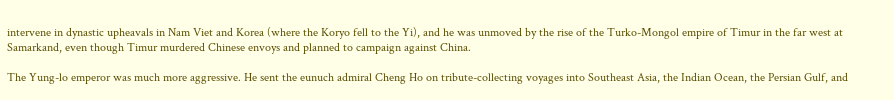intervene in dynastic upheavals in Nam Viet and Korea (where the Koryo fell to the Yi), and he was unmoved by the rise of the Turko-Mongol empire of Timur in the far west at Samarkand, even though Timur murdered Chinese envoys and planned to campaign against China.

The Yung-lo emperor was much more aggressive. He sent the eunuch admiral Cheng Ho on tribute-collecting voyages into Southeast Asia, the Indian Ocean, the Persian Gulf, and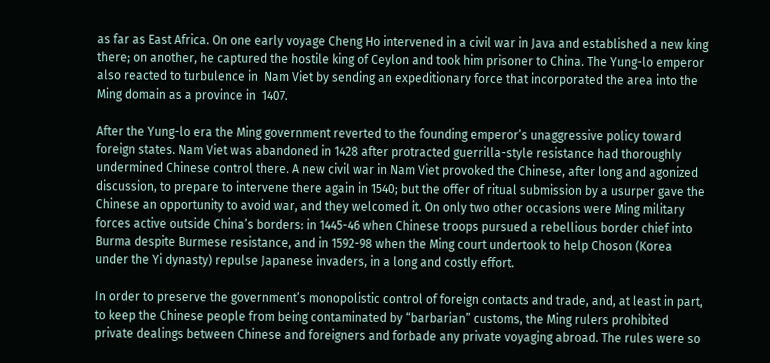as far as East Africa. On one early voyage Cheng Ho intervened in a civil war in Java and established a new king there; on another, he captured the hostile king of Ceylon and took him prisoner to China. The Yung-lo emperor also reacted to turbulence in  Nam Viet by sending an expeditionary force that incorporated the area into the Ming domain as a province in  1407.

After the Yung-lo era the Ming government reverted to the founding emperor’s unaggressive policy toward foreign states. Nam Viet was abandoned in 1428 after protracted guerrilla-style resistance had thoroughly undermined Chinese control there. A new civil war in Nam Viet provoked the Chinese, after long and agonized discussion, to prepare to intervene there again in 1540; but the offer of ritual submission by a usurper gave the Chinese an opportunity to avoid war, and they welcomed it. On only two other occasions were Ming military forces active outside China’s borders: in 1445-46 when Chinese troops pursued a rebellious border chief into Burma despite Burmese resistance, and in 1592-98 when the Ming court undertook to help Choson (Korea under the Yi dynasty) repulse Japanese invaders, in a long and costly effort.

In order to preserve the government’s monopolistic control of foreign contacts and trade, and, at least in part,  to keep the Chinese people from being contaminated by “barbarian” customs, the Ming rulers prohibited private dealings between Chinese and foreigners and forbade any private voyaging abroad. The rules were so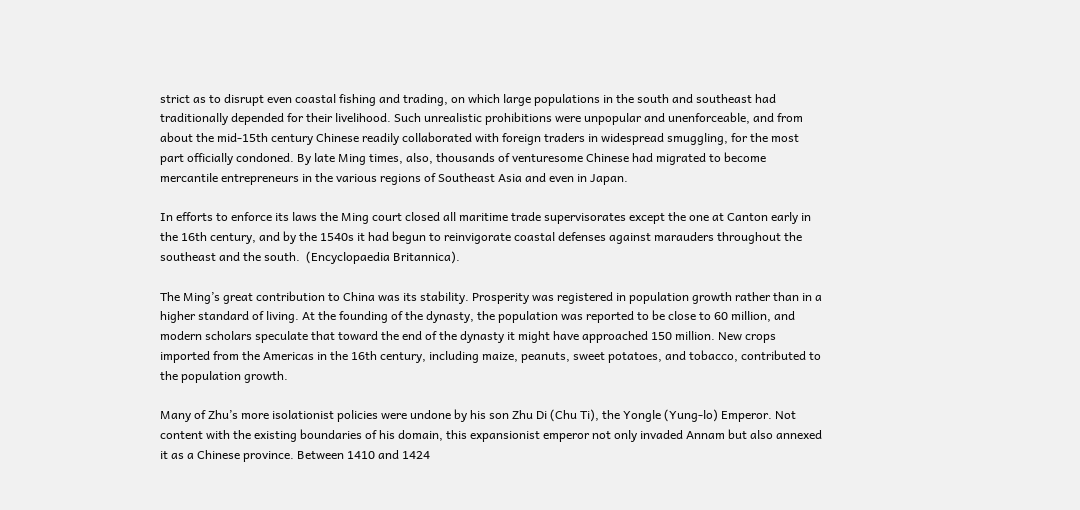strict as to disrupt even coastal fishing and trading, on which large populations in the south and southeast had traditionally depended for their livelihood. Such unrealistic prohibitions were unpopular and unenforceable, and from about the mid-15th century Chinese readily collaborated with foreign traders in widespread smuggling, for the most part officially condoned. By late Ming times, also, thousands of venturesome Chinese had migrated to become mercantile entrepreneurs in the various regions of Southeast Asia and even in Japan.

In efforts to enforce its laws the Ming court closed all maritime trade supervisorates except the one at Canton early in the 16th century, and by the 1540s it had begun to reinvigorate coastal defenses against marauders throughout the southeast and the south.  (Encyclopaedia Britannica).

The Ming’s great contribution to China was its stability. Prosperity was registered in population growth rather than in a higher standard of living. At the founding of the dynasty, the population was reported to be close to 60 million, and modern scholars speculate that toward the end of the dynasty it might have approached 150 million. New crops imported from the Americas in the 16th century, including maize, peanuts, sweet potatoes, and tobacco, contributed to the population growth.

Many of Zhu’s more isolationist policies were undone by his son Zhu Di (Chu Ti), the Yongle (Yung-lo) Emperor. Not content with the existing boundaries of his domain, this expansionist emperor not only invaded Annam but also annexed it as a Chinese province. Between 1410 and 1424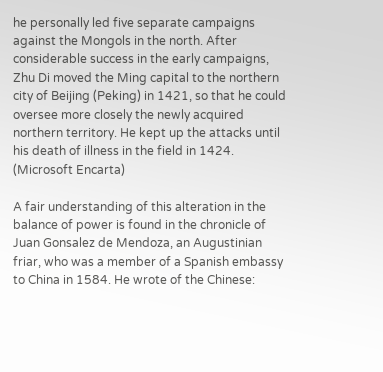he personally led five separate campaigns against the Mongols in the north. After considerable success in the early campaigns, Zhu Di moved the Ming capital to the northern city of Beijing (Peking) in 1421, so that he could oversee more closely the newly acquired northern territory. He kept up the attacks until his death of illness in the field in 1424.  (Microsoft Encarta)

A fair understanding of this alteration in the balance of power is found in the chronicle of Juan Gonsalez de Mendoza, an Augustinian friar, who was a member of a Spanish embassy to China in 1584. He wrote of the Chinese: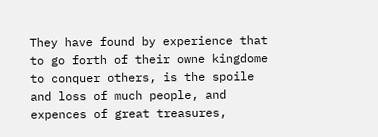They have found by experience that to go forth of their owne kingdome to conquer others, is the spoile and loss of much people, and expences of great treasures,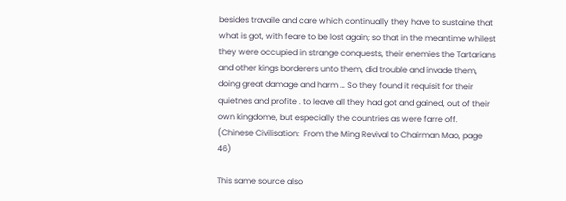besides travaile and care which continually they have to sustaine that what is got, with feare to be lost again; so that in the meantime whilest they were occupied in strange conquests, their enemies the Tartarians and other kings borderers unto them, did trouble and invade them, doing great damage and harm … So they found it requisit for their quietnes and profite . to leave all they had got and gained, out of their own kingdome, but especially the countries as were farre off.  (Chinese Civilisation:  From the Ming Revival to Chairman Mao, page 46)

This same source also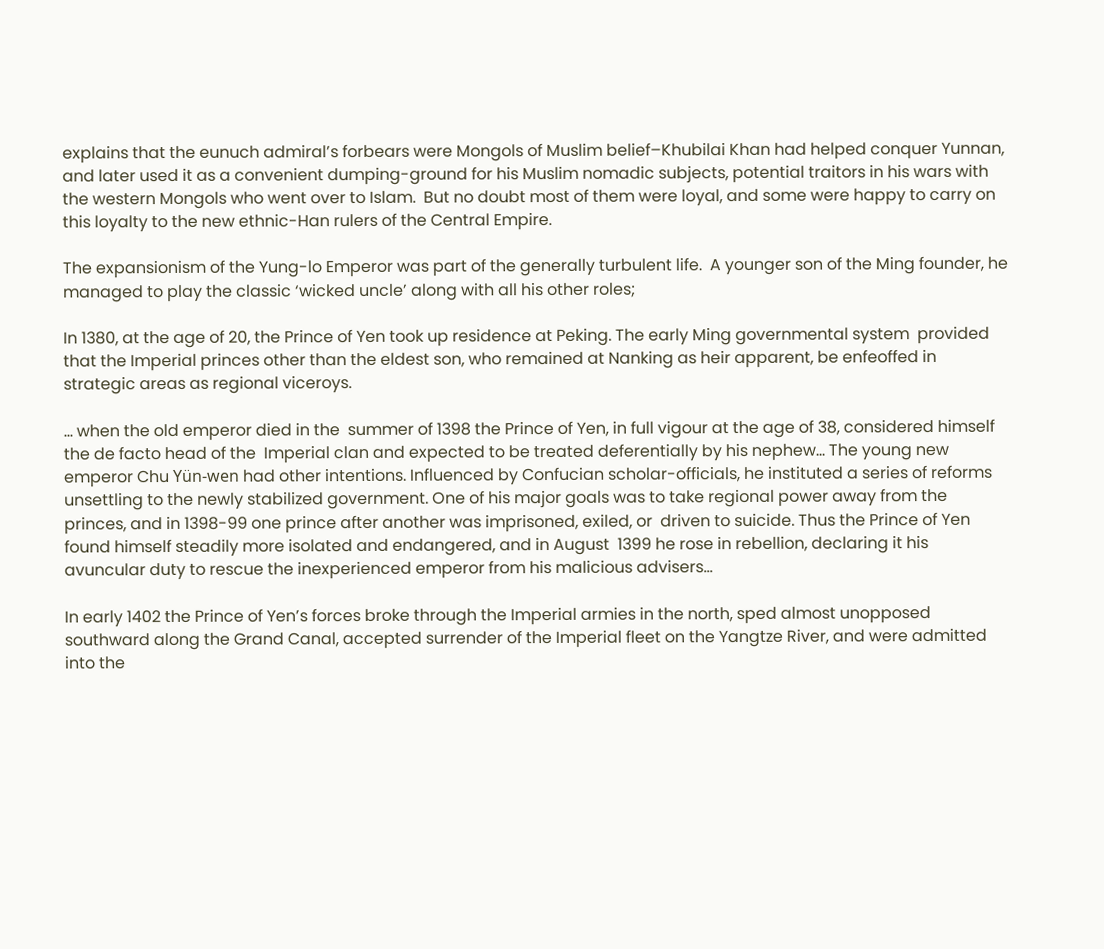explains that the eunuch admiral’s forbears were Mongols of Muslim belief–Khubilai Khan had helped conquer Yunnan, and later used it as a convenient dumping-ground for his Muslim nomadic subjects, potential traitors in his wars with the western Mongols who went over to Islam.  But no doubt most of them were loyal, and some were happy to carry on this loyalty to the new ethnic-Han rulers of the Central Empire.

The expansionism of the Yung-lo Emperor was part of the generally turbulent life.  A younger son of the Ming founder, he managed to play the classic ‘wicked uncle’ along with all his other roles;

In 1380, at the age of 20, the Prince of Yen took up residence at Peking. The early Ming governmental system  provided that the Imperial princes other than the eldest son, who remained at Nanking as heir apparent, be enfeoffed in strategic areas as regional viceroys.

… when the old emperor died in the  summer of 1398 the Prince of Yen, in full vigour at the age of 38, considered himself the de facto head of the  Imperial clan and expected to be treated deferentially by his nephew… The young new emperor Chu Yün-wen had other intentions. Influenced by Confucian scholar-officials, he instituted a series of reforms unsettling to the newly stabilized government. One of his major goals was to take regional power away from the princes, and in 1398-99 one prince after another was imprisoned, exiled, or  driven to suicide. Thus the Prince of Yen found himself steadily more isolated and endangered, and in August  1399 he rose in rebellion, declaring it his avuncular duty to rescue the inexperienced emperor from his malicious advisers…

In early 1402 the Prince of Yen’s forces broke through the Imperial armies in the north, sped almost unopposed southward along the Grand Canal, accepted surrender of the Imperial fleet on the Yangtze River, and were admitted into the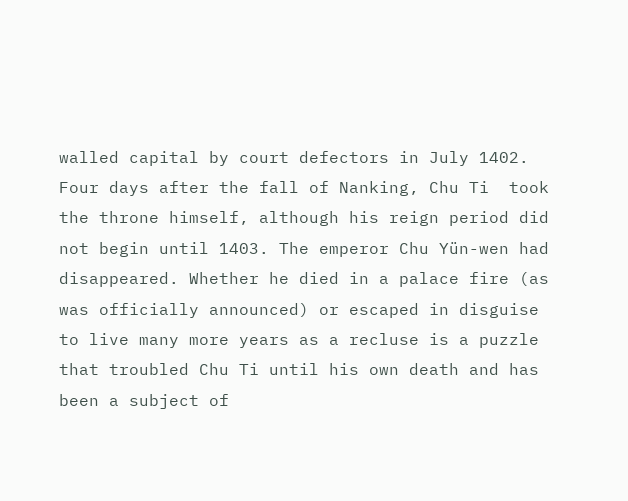walled capital by court defectors in July 1402. Four days after the fall of Nanking, Chu Ti  took the throne himself, although his reign period did not begin until 1403. The emperor Chu Yün-wen had  disappeared. Whether he died in a palace fire (as was officially announced) or escaped in disguise to live many more years as a recluse is a puzzle that troubled Chu Ti until his own death and has been a subject of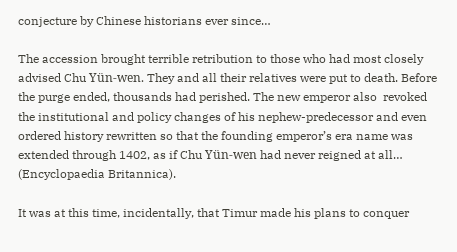conjecture by Chinese historians ever since…

The accession brought terrible retribution to those who had most closely advised Chu Yün-wen. They and all their relatives were put to death. Before the purge ended, thousands had perished. The new emperor also  revoked the institutional and policy changes of his nephew-predecessor and even ordered history rewritten so that the founding emperor’s era name was extended through 1402, as if Chu Yün-wen had never reigned at all…  (Encyclopaedia Britannica).

It was at this time, incidentally, that Timur made his plans to conquer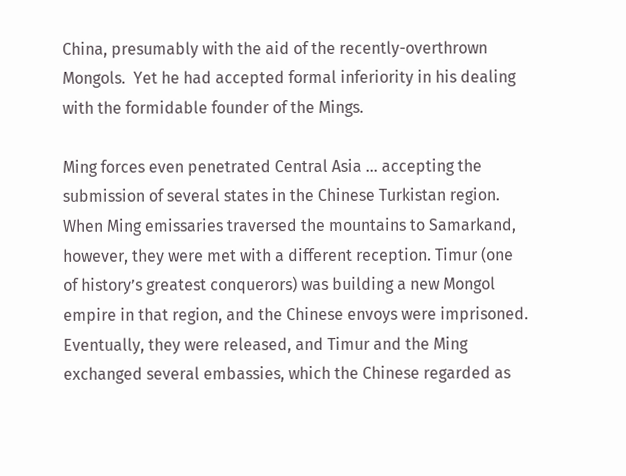China, presumably with the aid of the recently-overthrown Mongols.  Yet he had accepted formal inferiority in his dealing with the formidable founder of the Mings.

Ming forces even penetrated Central Asia … accepting the submission of several states in the Chinese Turkistan region. When Ming emissaries traversed the mountains to Samarkand, however, they were met with a different reception. Timur (one of history’s greatest conquerors) was building a new Mongol empire in that region, and the Chinese envoys were imprisoned. Eventually, they were released, and Timur and the Ming exchanged several embassies, which the Chinese regarded as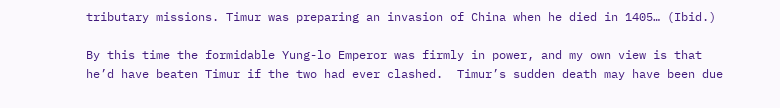tributary missions. Timur was preparing an invasion of China when he died in 1405… (Ibid.)

By this time the formidable Yung-lo Emperor was firmly in power, and my own view is that he’d have beaten Timur if the two had ever clashed.  Timur’s sudden death may have been due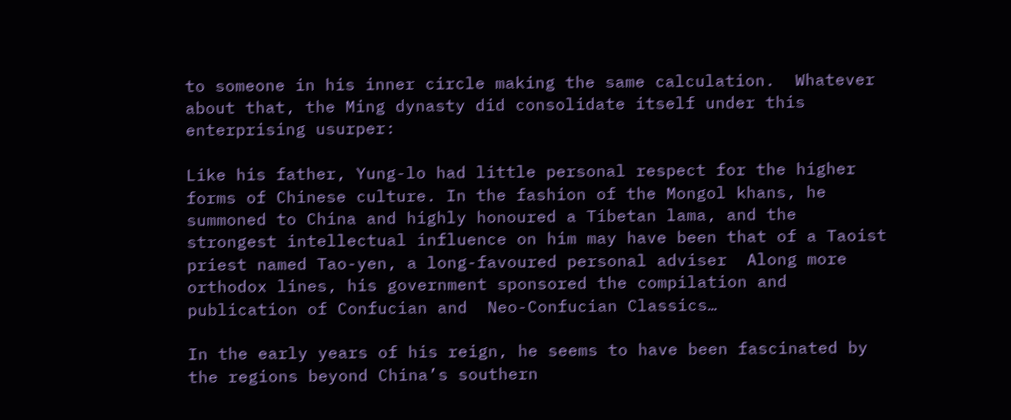to someone in his inner circle making the same calculation.  Whatever about that, the Ming dynasty did consolidate itself under this enterprising usurper:

Like his father, Yung-lo had little personal respect for the higher forms of Chinese culture. In the fashion of the Mongol khans, he summoned to China and highly honoured a Tibetan lama, and the strongest intellectual influence on him may have been that of a Taoist priest named Tao-yen, a long-favoured personal adviser  Along more orthodox lines, his government sponsored the compilation and publication of Confucian and  Neo-Confucian Classics…

In the early years of his reign, he seems to have been fascinated by the regions beyond China’s southern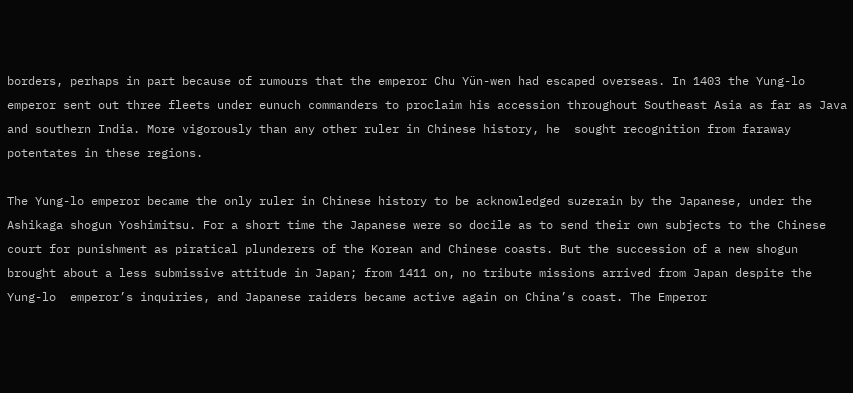borders, perhaps in part because of rumours that the emperor Chu Yün-wen had escaped overseas. In 1403 the Yung-lo emperor sent out three fleets under eunuch commanders to proclaim his accession throughout Southeast Asia as far as Java and southern India. More vigorously than any other ruler in Chinese history, he  sought recognition from faraway potentates in these regions.

The Yung-lo emperor became the only ruler in Chinese history to be acknowledged suzerain by the Japanese, under the Ashikaga shogun Yoshimitsu. For a short time the Japanese were so docile as to send their own subjects to the Chinese court for punishment as piratical plunderers of the Korean and Chinese coasts. But the succession of a new shogun brought about a less submissive attitude in Japan; from 1411 on, no tribute missions arrived from Japan despite the Yung-lo  emperor’s inquiries, and Japanese raiders became active again on China’s coast. The Emperor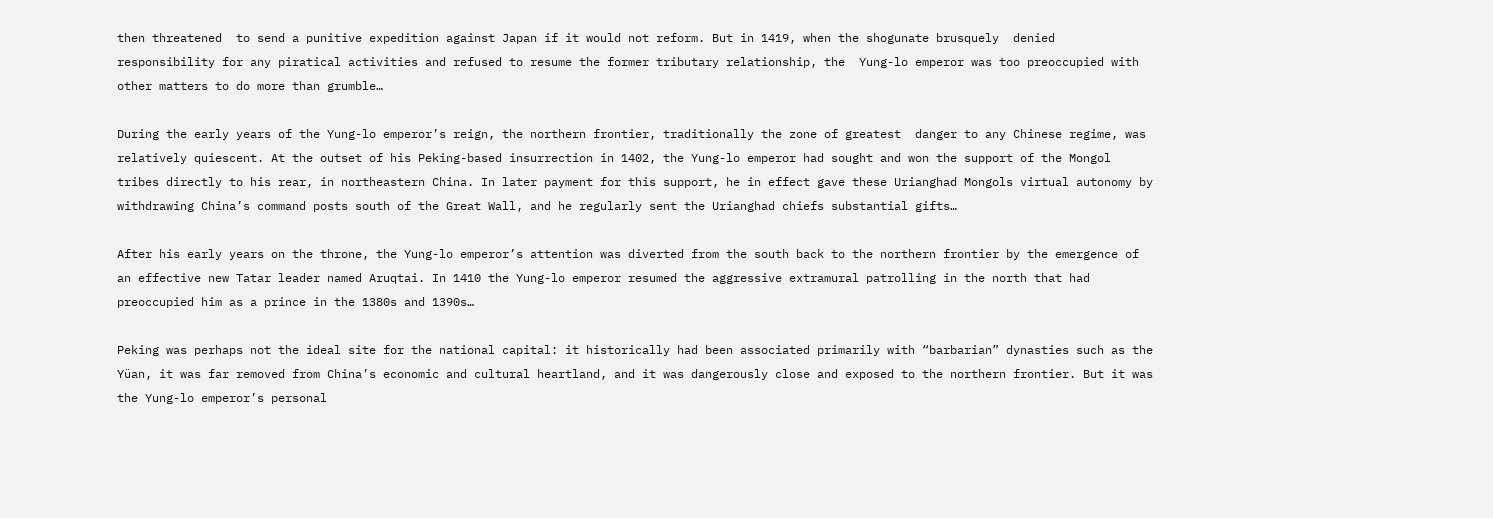then threatened  to send a punitive expedition against Japan if it would not reform. But in 1419, when the shogunate brusquely  denied responsibility for any piratical activities and refused to resume the former tributary relationship, the  Yung-lo emperor was too preoccupied with other matters to do more than grumble…

During the early years of the Yung-lo emperor’s reign, the northern frontier, traditionally the zone of greatest  danger to any Chinese regime, was relatively quiescent. At the outset of his Peking-based insurrection in 1402, the Yung-lo emperor had sought and won the support of the Mongol tribes directly to his rear, in northeastern China. In later payment for this support, he in effect gave these Urianghad Mongols virtual autonomy by withdrawing China’s command posts south of the Great Wall, and he regularly sent the Urianghad chiefs substantial gifts…

After his early years on the throne, the Yung-lo emperor’s attention was diverted from the south back to the northern frontier by the emergence of an effective new Tatar leader named Aruqtai. In 1410 the Yung-lo emperor resumed the aggressive extramural patrolling in the north that had preoccupied him as a prince in the 1380s and 1390s…

Peking was perhaps not the ideal site for the national capital: it historically had been associated primarily with “barbarian” dynasties such as the Yüan, it was far removed from China’s economic and cultural heartland, and it was dangerously close and exposed to the northern frontier. But it was the Yung-lo emperor’s personal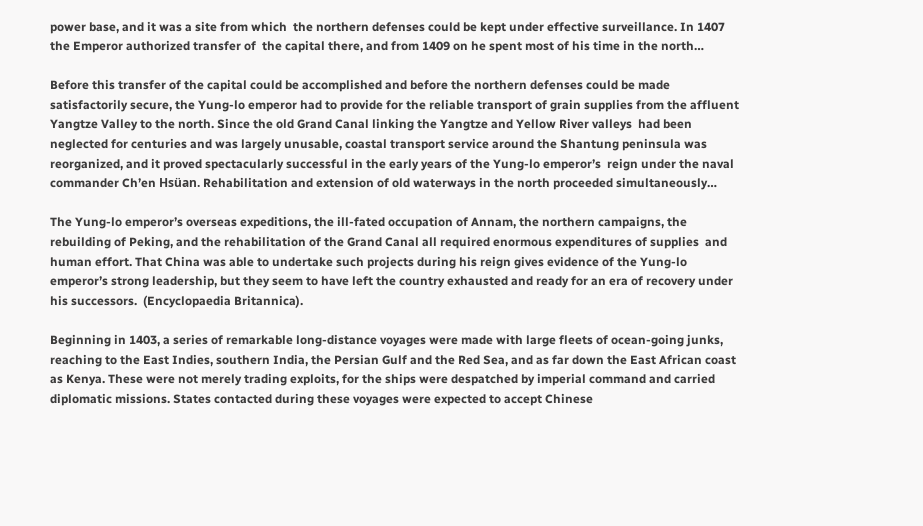power base, and it was a site from which  the northern defenses could be kept under effective surveillance. In 1407 the Emperor authorized transfer of  the capital there, and from 1409 on he spent most of his time in the north…

Before this transfer of the capital could be accomplished and before the northern defenses could be made satisfactorily secure, the Yung-lo emperor had to provide for the reliable transport of grain supplies from the affluent Yangtze Valley to the north. Since the old Grand Canal linking the Yangtze and Yellow River valleys  had been neglected for centuries and was largely unusable, coastal transport service around the Shantung peninsula was reorganized, and it proved spectacularly successful in the early years of the Yung-lo emperor’s  reign under the naval commander Ch’en Hsüan. Rehabilitation and extension of old waterways in the north proceeded simultaneously…

The Yung-lo emperor’s overseas expeditions, the ill-fated occupation of Annam, the northern campaigns, the rebuilding of Peking, and the rehabilitation of the Grand Canal all required enormous expenditures of supplies  and human effort. That China was able to undertake such projects during his reign gives evidence of the Yung-lo emperor’s strong leadership, but they seem to have left the country exhausted and ready for an era of recovery under his successors.  (Encyclopaedia Britannica).

Beginning in 1403, a series of remarkable long-distance voyages were made with large fleets of ocean-going junks, reaching to the East Indies, southern India, the Persian Gulf and the Red Sea, and as far down the East African coast as Kenya. These were not merely trading exploits, for the ships were despatched by imperial command and carried diplomatic missions. States contacted during these voyages were expected to accept Chinese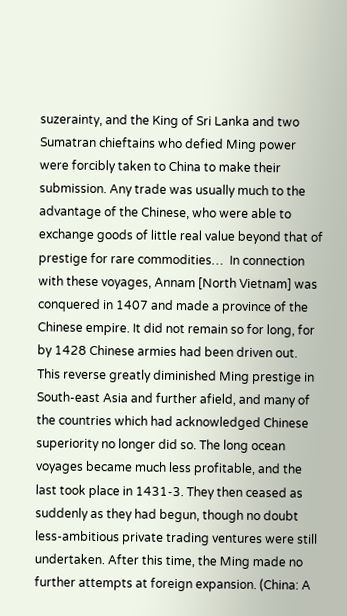suzerainty, and the King of Sri Lanka and two Sumatran chieftains who defied Ming power were forcibly taken to China to make their submission. Any trade was usually much to the advantage of the Chinese, who were able to exchange goods of little real value beyond that of prestige for rare commodities…  In connection with these voyages, Annam [North Vietnam] was conquered in 1407 and made a province of the Chinese empire. It did not remain so for long, for by 1428 Chinese armies had been driven out. This reverse greatly diminished Ming prestige in South-east Asia and further afield, and many of the countries which had acknowledged Chinese superiority no longer did so. The long ocean voyages became much less profitable, and the last took place in 1431-3. They then ceased as suddenly as they had begun, though no doubt less-ambitious private trading ventures were still undertaken. After this time, the Ming made no further attempts at foreign expansion. (China: A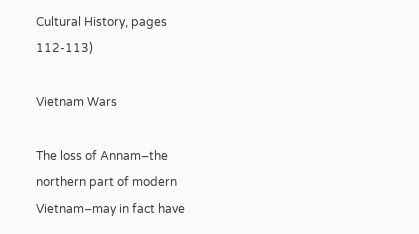Cultural History, pages 112-113)

Vietnam Wars

The loss of Annam–the northern part of modern Vietnam–may in fact have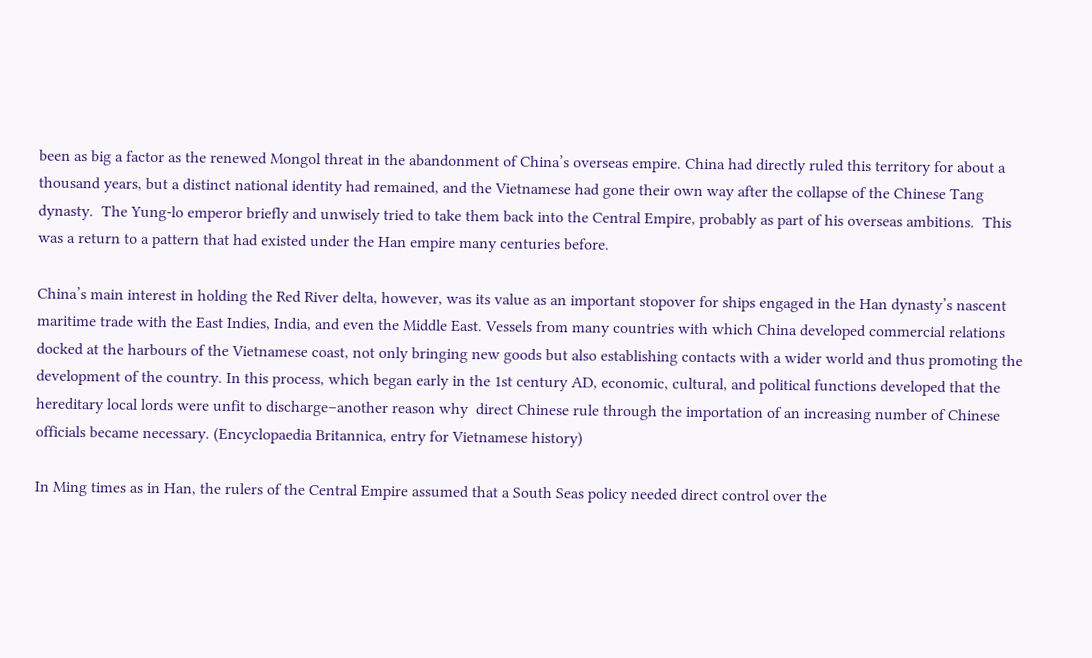been as big a factor as the renewed Mongol threat in the abandonment of China’s overseas empire. China had directly ruled this territory for about a thousand years, but a distinct national identity had remained, and the Vietnamese had gone their own way after the collapse of the Chinese Tang dynasty.  The Yung-lo emperor briefly and unwisely tried to take them back into the Central Empire, probably as part of his overseas ambitions.  This was a return to a pattern that had existed under the Han empire many centuries before.

China’s main interest in holding the Red River delta, however, was its value as an important stopover for ships engaged in the Han dynasty’s nascent maritime trade with the East Indies, India, and even the Middle East. Vessels from many countries with which China developed commercial relations docked at the harbours of the Vietnamese coast, not only bringing new goods but also establishing contacts with a wider world and thus promoting the development of the country. In this process, which began early in the 1st century AD, economic, cultural, and political functions developed that the hereditary local lords were unfit to discharge–another reason why  direct Chinese rule through the importation of an increasing number of Chinese officials became necessary. (Encyclopaedia Britannica, entry for Vietnamese history)

In Ming times as in Han, the rulers of the Central Empire assumed that a South Seas policy needed direct control over the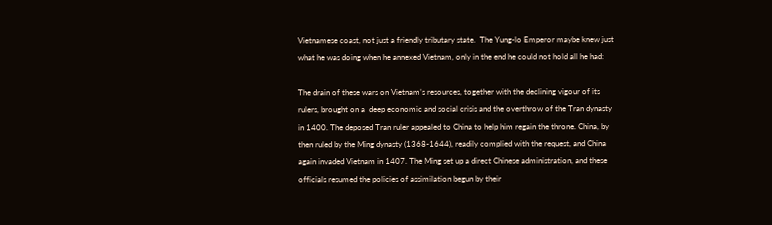Vietnamese coast, not just a friendly tributary state.  The Yung-lo Emperor maybe knew just what he was doing when he annexed Vietnam, only in the end he could not hold all he had:

The drain of these wars on Vietnam’s resources, together with the declining vigour of its rulers, brought on a  deep economic and social crisis and the overthrow of the Tran dynasty in 1400. The deposed Tran ruler appealed to China to help him regain the throne. China, by then ruled by the Ming dynasty (1368-1644), readily complied with the request, and China again invaded Vietnam in 1407. The Ming set up a direct Chinese administration, and these officials resumed the policies of assimilation begun by their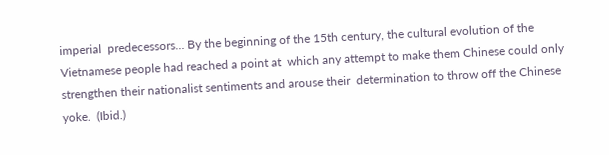imperial  predecessors… By the beginning of the 15th century, the cultural evolution of the Vietnamese people had reached a point at  which any attempt to make them Chinese could only strengthen their nationalist sentiments and arouse their  determination to throw off the Chinese yoke.  (Ibid.)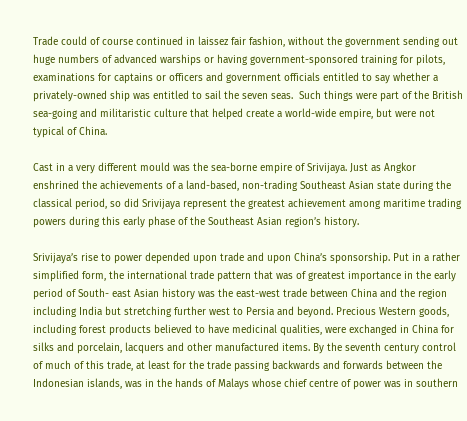Trade could of course continued in laissez fair fashion, without the government sending out huge numbers of advanced warships or having government-sponsored training for pilots, examinations for captains or officers and government officials entitled to say whether a privately-owned ship was entitled to sail the seven seas.  Such things were part of the British sea-going and militaristic culture that helped create a world-wide empire, but were not typical of China.

Cast in a very different mould was the sea-borne empire of Srivijaya. Just as Angkor enshrined the achievements of a land-based, non-trading Southeast Asian state during the classical period, so did Srivijaya represent the greatest achievement among maritime trading powers during this early phase of the Southeast Asian region’s history.

Srivijaya’s rise to power depended upon trade and upon China’s sponsorship. Put in a rather simplified form, the international trade pattern that was of greatest importance in the early period of South- east Asian history was the east-west trade between China and the region including India but stretching further west to Persia and beyond. Precious Western goods, including forest products believed to have medicinal qualities, were exchanged in China for silks and porcelain, lacquers and other manufactured items. By the seventh century control of much of this trade, at least for the trade passing backwards and forwards between the Indonesian islands, was in the hands of Malays whose chief centre of power was in southern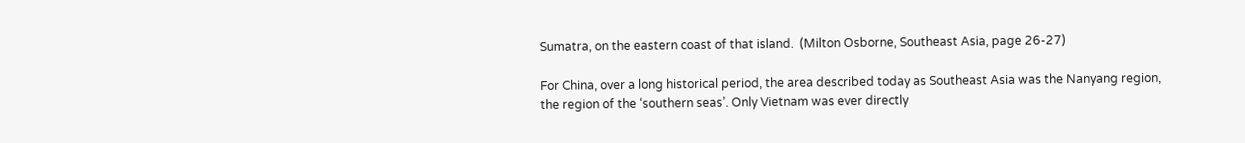Sumatra, on the eastern coast of that island.  (Milton Osborne, Southeast Asia, page 26-27)

For China, over a long historical period, the area described today as Southeast Asia was the Nanyang region, the region of the ‘southern seas’. Only Vietnam was ever directly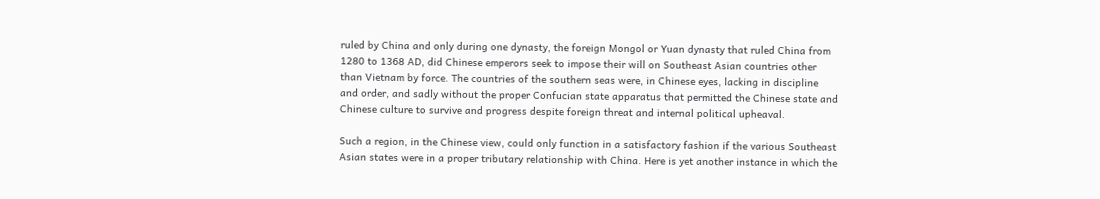ruled by China and only during one dynasty, the foreign Mongol or Yuan dynasty that ruled China from 1280 to 1368 AD, did Chinese emperors seek to impose their will on Southeast Asian countries other than Vietnam by force. The countries of the southern seas were, in Chinese eyes, lacking in discipline and order, and sadly without the proper Confucian state apparatus that permitted the Chinese state and Chinese culture to survive and progress despite foreign threat and internal political upheaval.

Such a region, in the Chinese view, could only function in a satisfactory fashion if the various Southeast Asian states were in a proper tributary relationship with China. Here is yet another instance in which the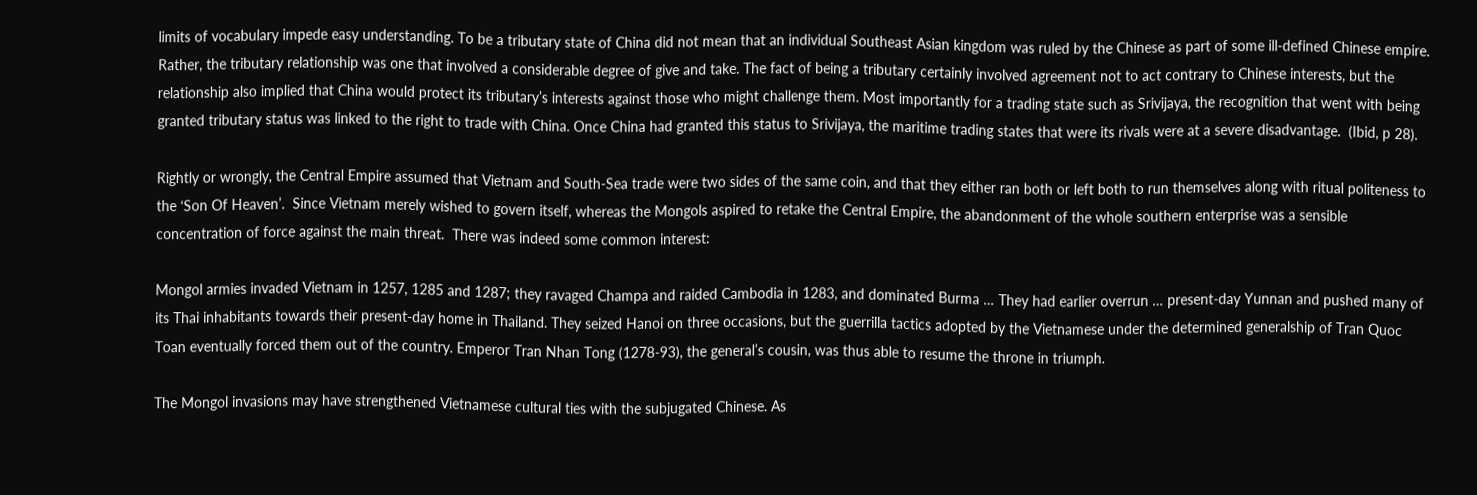limits of vocabulary impede easy understanding. To be a tributary state of China did not mean that an individual Southeast Asian kingdom was ruled by the Chinese as part of some ill-defined Chinese empire. Rather, the tributary relationship was one that involved a considerable degree of give and take. The fact of being a tributary certainly involved agreement not to act contrary to Chinese interests, but the relationship also implied that China would protect its tributary’s interests against those who might challenge them. Most importantly for a trading state such as Srivijaya, the recognition that went with being granted tributary status was linked to the right to trade with China. Once China had granted this status to Srivijaya, the maritime trading states that were its rivals were at a severe disadvantage.  (Ibid, p 28).

Rightly or wrongly, the Central Empire assumed that Vietnam and South-Sea trade were two sides of the same coin, and that they either ran both or left both to run themselves along with ritual politeness to the ‘Son Of Heaven’.  Since Vietnam merely wished to govern itself, whereas the Mongols aspired to retake the Central Empire, the abandonment of the whole southern enterprise was a sensible concentration of force against the main threat.  There was indeed some common interest:

Mongol armies invaded Vietnam in 1257, 1285 and 1287; they ravaged Champa and raided Cambodia in 1283, and dominated Burma … They had earlier overrun … present-day Yunnan and pushed many of its Thai inhabitants towards their present-day home in Thailand. They seized Hanoi on three occasions, but the guerrilla tactics adopted by the Vietnamese under the determined generalship of Tran Quoc Toan eventually forced them out of the country. Emperor Tran Nhan Tong (1278-93), the general’s cousin, was thus able to resume the throne in triumph.

The Mongol invasions may have strengthened Vietnamese cultural ties with the subjugated Chinese. As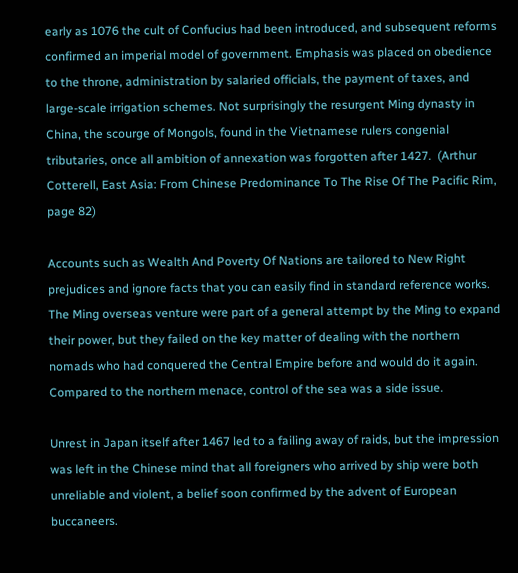early as 1076 the cult of Confucius had been introduced, and subsequent reforms confirmed an imperial model of government. Emphasis was placed on obedience to the throne, administration by salaried officials, the payment of taxes, and large-scale irrigation schemes. Not surprisingly the resurgent Ming dynasty in China, the scourge of Mongols, found in the Vietnamese rulers congenial tributaries, once all ambition of annexation was forgotten after 1427.  (Arthur Cotterell, East Asia: From Chinese Predominance To The Rise Of The Pacific Rim, page 82)

Accounts such as Wealth And Poverty Of Nations are tailored to New Right prejudices and ignore facts that you can easily find in standard reference works.  The Ming overseas venture were part of a general attempt by the Ming to expand their power, but they failed on the key matter of dealing with the northern nomads who had conquered the Central Empire before and would do it again.  Compared to the northern menace, control of the sea was a side issue.

Unrest in Japan itself after 1467 led to a failing away of raids, but the impression was left in the Chinese mind that all foreigners who arrived by ship were both unreliable and violent, a belief soon confirmed by the advent of European buccaneers.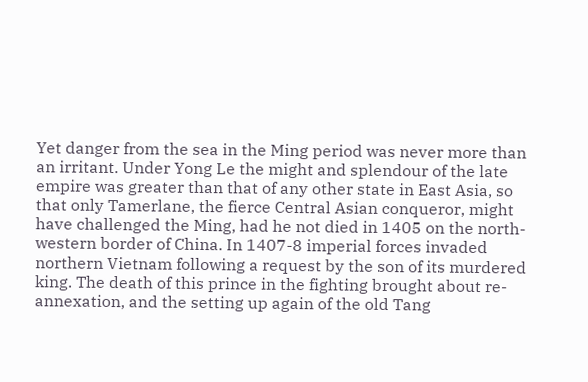Yet danger from the sea in the Ming period was never more than an irritant. Under Yong Le the might and splendour of the late empire was greater than that of any other state in East Asia, so that only Tamerlane, the fierce Central Asian conqueror, might have challenged the Ming, had he not died in 1405 on the north-western border of China. In 1407-8 imperial forces invaded northern Vietnam following a request by the son of its murdered king. The death of this prince in the fighting brought about re-annexation, and the setting up again of the old Tang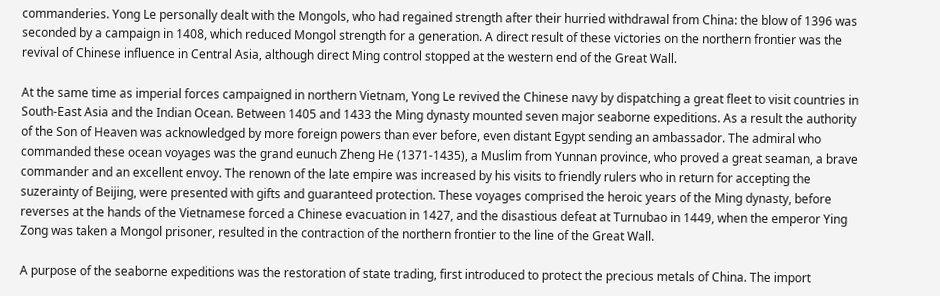commanderies. Yong Le personally dealt with the Mongols, who had regained strength after their hurried withdrawal from China: the blow of 1396 was seconded by a campaign in 1408, which reduced Mongol strength for a generation. A direct result of these victories on the northern frontier was the revival of Chinese influence in Central Asia, although direct Ming control stopped at the western end of the Great Wall.

At the same time as imperial forces campaigned in northern Vietnam, Yong Le revived the Chinese navy by dispatching a great fleet to visit countries in South-East Asia and the Indian Ocean. Between 1405 and 1433 the Ming dynasty mounted seven major seaborne expeditions. As a result the authority of the Son of Heaven was acknowledged by more foreign powers than ever before, even distant Egypt sending an ambassador. The admiral who commanded these ocean voyages was the grand eunuch Zheng He (1371-1435), a Muslim from Yunnan province, who proved a great seaman, a brave commander and an excellent envoy. The renown of the late empire was increased by his visits to friendly rulers who in return for accepting the suzerainty of Beijing, were presented with gifts and guaranteed protection. These voyages comprised the heroic years of the Ming dynasty, before reverses at the hands of the Vietnamese forced a Chinese evacuation in 1427, and the disastious defeat at Turnubao in 1449, when the emperor Ying Zong was taken a Mongol prisoner, resulted in the contraction of the northern frontier to the line of the Great Wall.

A purpose of the seaborne expeditions was the restoration of state trading, first introduced to protect the precious metals of China. The import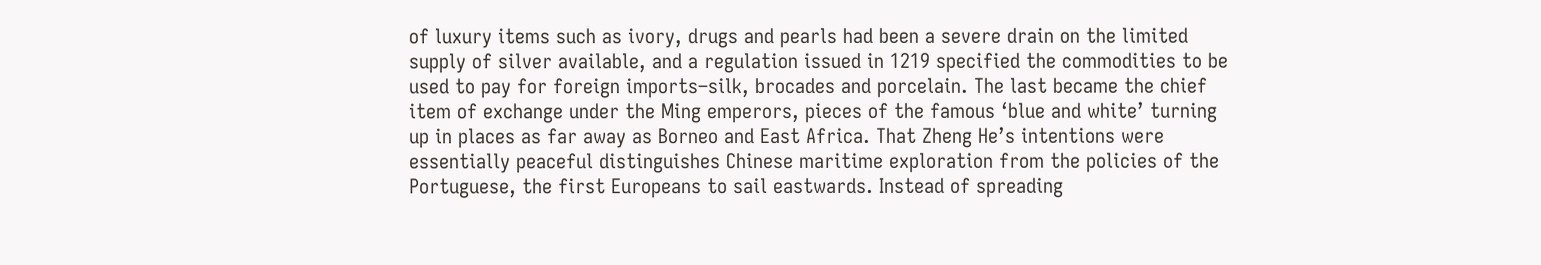of luxury items such as ivory, drugs and pearls had been a severe drain on the limited supply of silver available, and a regulation issued in 1219 specified the commodities to be used to pay for foreign imports–silk, brocades and porcelain. The last became the chief item of exchange under the Ming emperors, pieces of the famous ‘blue and white’ turning up in places as far away as Borneo and East Africa. That Zheng He’s intentions were essentially peaceful distinguishes Chinese maritime exploration from the policies of the Portuguese, the first Europeans to sail eastwards. Instead of spreading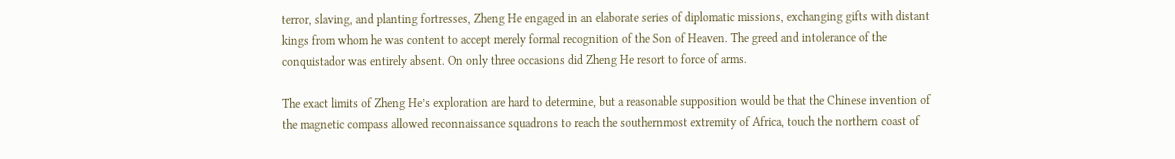terror, slaving, and planting fortresses, Zheng He engaged in an elaborate series of diplomatic missions, exchanging gifts with distant kings from whom he was content to accept merely formal recognition of the Son of Heaven. The greed and intolerance of the conquistador was entirely absent. On only three occasions did Zheng He resort to force of arms.

The exact limits of Zheng He’s exploration are hard to determine, but a reasonable supposition would be that the Chinese invention of the magnetic compass allowed reconnaissance squadrons to reach the southernmost extremity of Africa, touch the northern coast of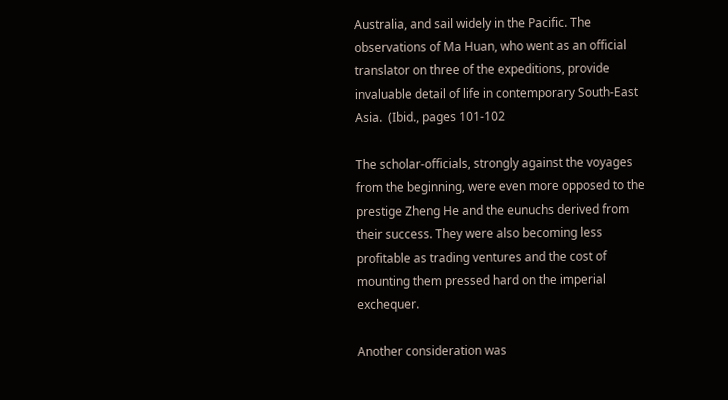Australia, and sail widely in the Pacific. The observations of Ma Huan, who went as an official translator on three of the expeditions, provide invaluable detail of life in contemporary South-East Asia.  (Ibid., pages 101-102

The scholar-officials, strongly against the voyages from the beginning, were even more opposed to the prestige Zheng He and the eunuchs derived from their success. They were also becoming less profitable as trading ventures and the cost of mounting them pressed hard on the imperial exchequer.

Another consideration was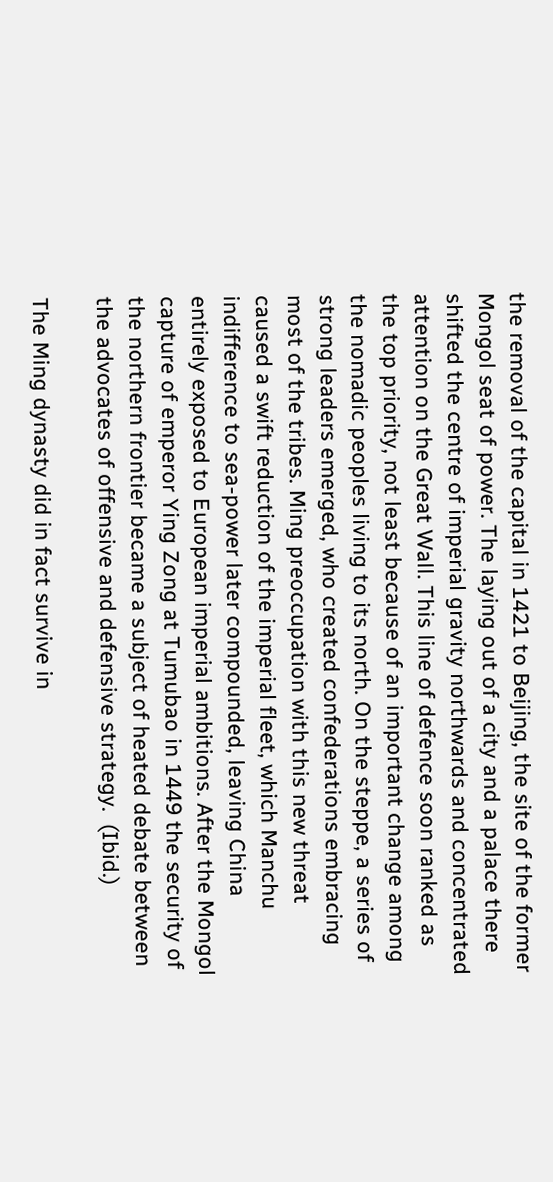the removal of the capital in 1421 to Beijing, the site of the former Mongol seat of power. The laying out of a city and a palace there shifted the centre of imperial gravity northwards and concentrated attention on the Great Wall. This line of defence soon ranked as the top priority, not least because of an important change among the nomadic peoples living to its north. On the steppe, a series of strong leaders emerged, who created confederations embracing most of the tribes. Ming preoccupation with this new threat caused a swift reduction of the imperial fleet, which Manchu indifference to sea-power later compounded, leaving China entirely exposed to European imperial ambitions. After the Mongol capture of emperor Ying Zong at Tumubao in 1449 the security of the northern frontier became a subject of heated debate between the advocates of offensive and defensive strategy.  (Ibid.)

The Ming dynasty did in fact survive in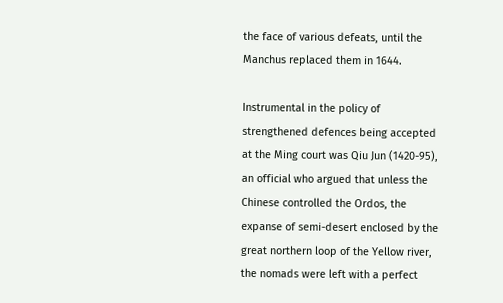the face of various defeats, until the Manchus replaced them in 1644.

Instrumental in the policy of strengthened defences being accepted at the Ming court was Qiu Jun (1420-95), an official who argued that unless the Chinese controlled the Ordos, the expanse of semi-desert enclosed by the great northern loop of the Yellow river, the nomads were left with a perfect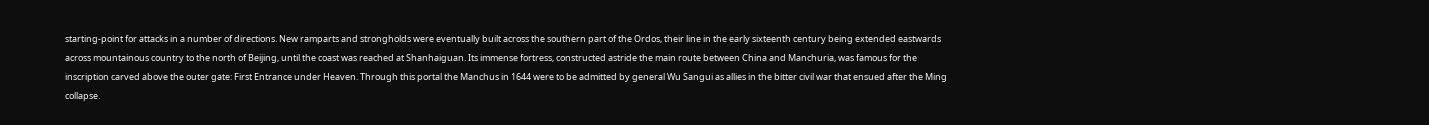starting-point for attacks in a number of directions. New ramparts and strongholds were eventually built across the southern part of the Ordos, their line in the early sixteenth century being extended eastwards across mountainous country to the north of Beijing, until the coast was reached at Shanhaiguan. Its immense fortress, constructed astride the main route between China and Manchuria, was famous for the inscription carved above the outer gate: First Entrance under Heaven. Through this portal the Manchus in 1644 were to be admitted by general Wu Sangui as allies in the bitter civil war that ensued after the Ming collapse.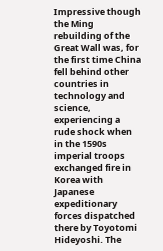Impressive though the Ming rebuilding of the Great Wall was, for the first time China fell behind other countries in technology and science, experiencing a rude shock when in the 1590s imperial troops exchanged fire in Korea with Japanese expeditionary forces dispatched there by Toyotomi Hideyoshi. The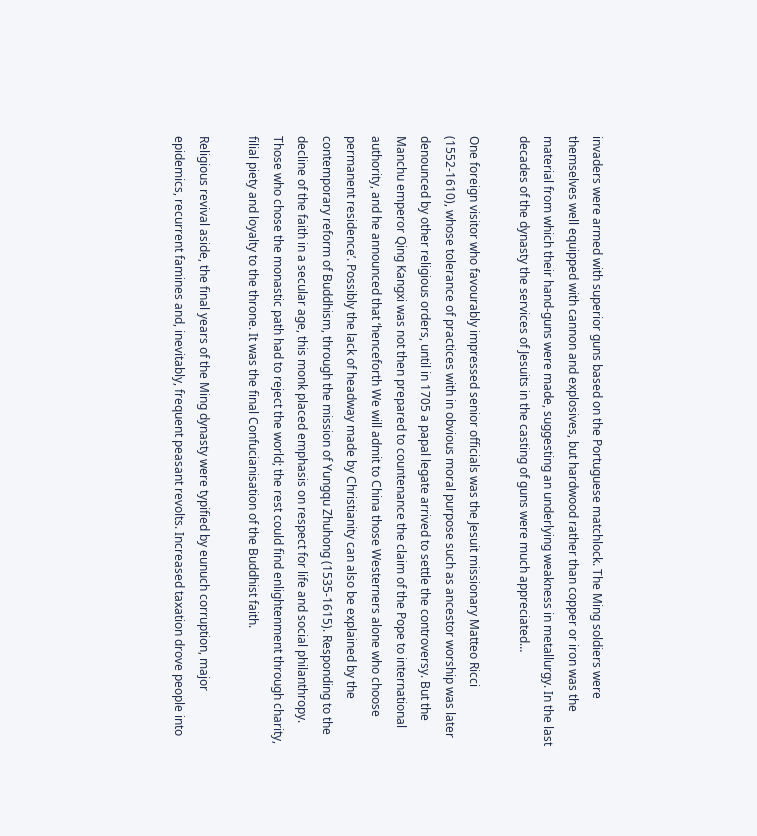invaders were armed with superior guns based on the Portuguese matchlock. The Ming soldiers were themselves well equipped with cannon and explosives, but hardwood rather than copper or iron was the material from which their hand-guns were made, suggesting an underlying weakness in metallurgy. In the last decades of the dynasty the services of Jesuits in the casting of guns were much appreciated…

One foreign visitor who favourably impressed senior officials was the Jesuit missionary Matteo Ricci (1552-1610), whose tolerance of practices with in obvious moral purpose such as ancestor worship was later denounced by other religious orders, until in 1705 a papal legate arrived to settle the controversy. But the Manchu emperor Qing Kangxi was not then prepared to countenance the claim of the Pope to international authority, and he announced that ‘henceforth We will admit to China those Westerners alone who choose permanent residence’. Possibly the lack of headway made by Christianity can also be explained by the contemporary reform of Buddhism, through the mission of Yungqu Zhuhong (1535-1615). Responding to the decline of the faith in a secular age, this monk placed emphasis on respect for life and social philanthropy. Those who chose the monastic path had to reject the world; the rest could find enlightenment through charity, filial piety and loyalty to the throne. It was the final Confucianisation of the Buddhist faith.

Religious revival aside, the final years of the Ming dynasty were typified by eunuch corruption, major epidemics, recurrent famines and, inevitably, frequent peasant revolts. Increased taxation drove people into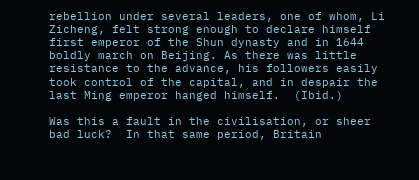rebellion under several leaders, one of whom, Li Zicheng, felt strong enough to declare himself first emperor of the Shun dynasty and in 1644 boldly march on Beijing. As there was little resistance to the advance, his followers easily took control of the capital, and in despair the last Ming emperor hanged himself.  (Ibid.)

Was this a fault in the civilisation, or sheer bad luck?  In that same period, Britain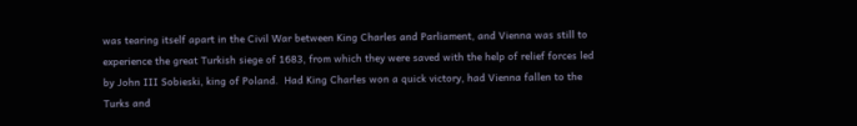was tearing itself apart in the Civil War between King Charles and Parliament, and Vienna was still to experience the great Turkish siege of 1683, from which they were saved with the help of relief forces led by John III Sobieski, king of Poland.  Had King Charles won a quick victory, had Vienna fallen to the Turks and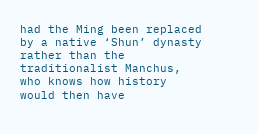had the Ming been replaced by a native ‘Shun’ dynasty rather than the traditionalist Manchus, who knows how history would then have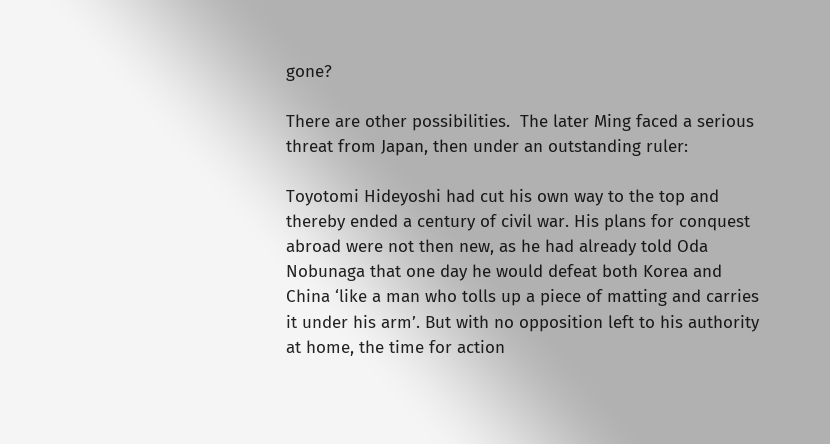gone?

There are other possibilities.  The later Ming faced a serious threat from Japan, then under an outstanding ruler:

Toyotomi Hideyoshi had cut his own way to the top and thereby ended a century of civil war. His plans for conquest abroad were not then new, as he had already told Oda Nobunaga that one day he would defeat both Korea and China ‘like a man who tolls up a piece of matting and carries it under his arm’. But with no opposition left to his authority at home, the time for action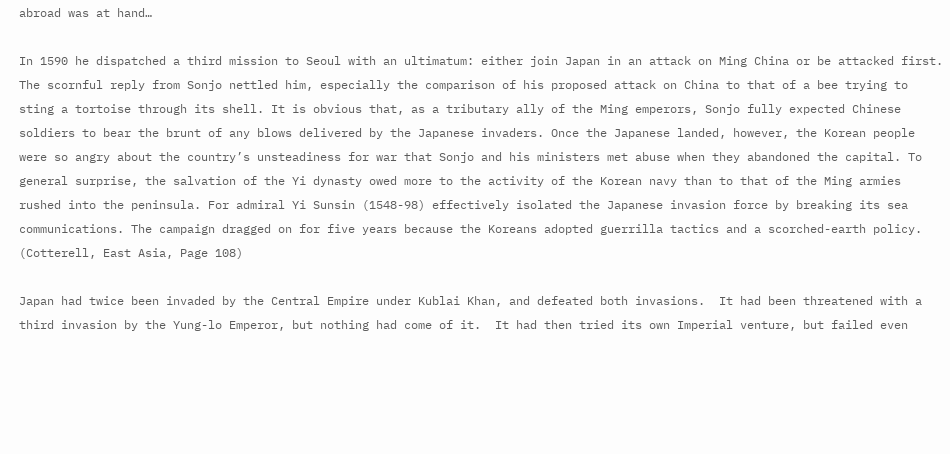abroad was at hand…

In 1590 he dispatched a third mission to Seoul with an ultimatum: either join Japan in an attack on Ming China or be attacked first. The scornful reply from Sonjo nettled him, especially the comparison of his proposed attack on China to that of a bee trying to sting a tortoise through its shell. It is obvious that, as a tributary ally of the Ming emperors, Sonjo fully expected Chinese soldiers to bear the brunt of any blows delivered by the Japanese invaders. Once the Japanese landed, however, the Korean people were so angry about the country’s unsteadiness for war that Sonjo and his ministers met abuse when they abandoned the capital. To general surprise, the salvation of the Yi dynasty owed more to the activity of the Korean navy than to that of the Ming armies rushed into the peninsula. For admiral Yi Sunsin (1548-98) effectively isolated the Japanese invasion force by breaking its sea communications. The campaign dragged on for five years because the Koreans adopted guerrilla tactics and a scorched-earth policy.  (Cotterell, East Asia, Page 108)

Japan had twice been invaded by the Central Empire under Kublai Khan, and defeated both invasions.  It had been threatened with a third invasion by the Yung-lo Emperor, but nothing had come of it.  It had then tried its own Imperial venture, but failed even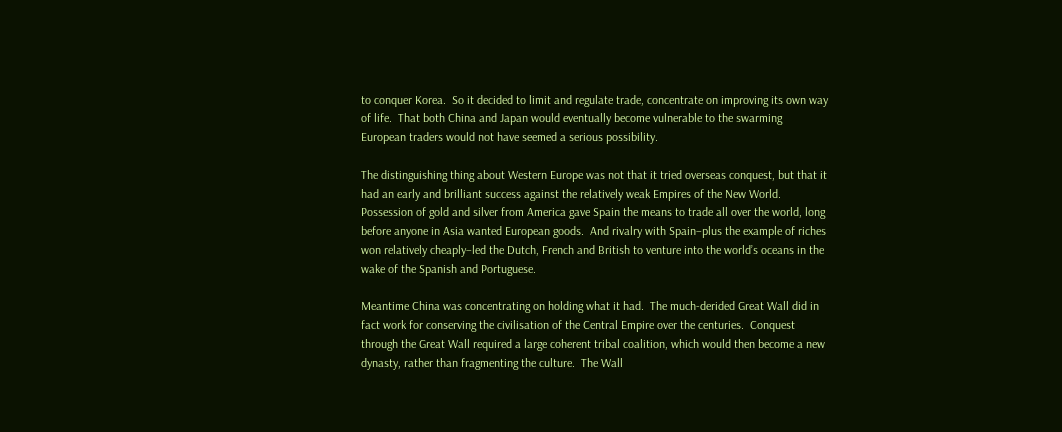to conquer Korea.  So it decided to limit and regulate trade, concentrate on improving its own way of life.  That both China and Japan would eventually become vulnerable to the swarming European traders would not have seemed a serious possibility.

The distinguishing thing about Western Europe was not that it tried overseas conquest, but that it had an early and brilliant success against the relatively weak Empires of the New World.  Possession of gold and silver from America gave Spain the means to trade all over the world, long before anyone in Asia wanted European goods.  And rivalry with Spain–plus the example of riches won relatively cheaply–led the Dutch, French and British to venture into the world’s oceans in the wake of the Spanish and Portuguese.

Meantime China was concentrating on holding what it had.  The much-derided Great Wall did in fact work for conserving the civilisation of the Central Empire over the centuries.  Conquest through the Great Wall required a large coherent tribal coalition, which would then become a new dynasty, rather than fragmenting the culture.  The Wall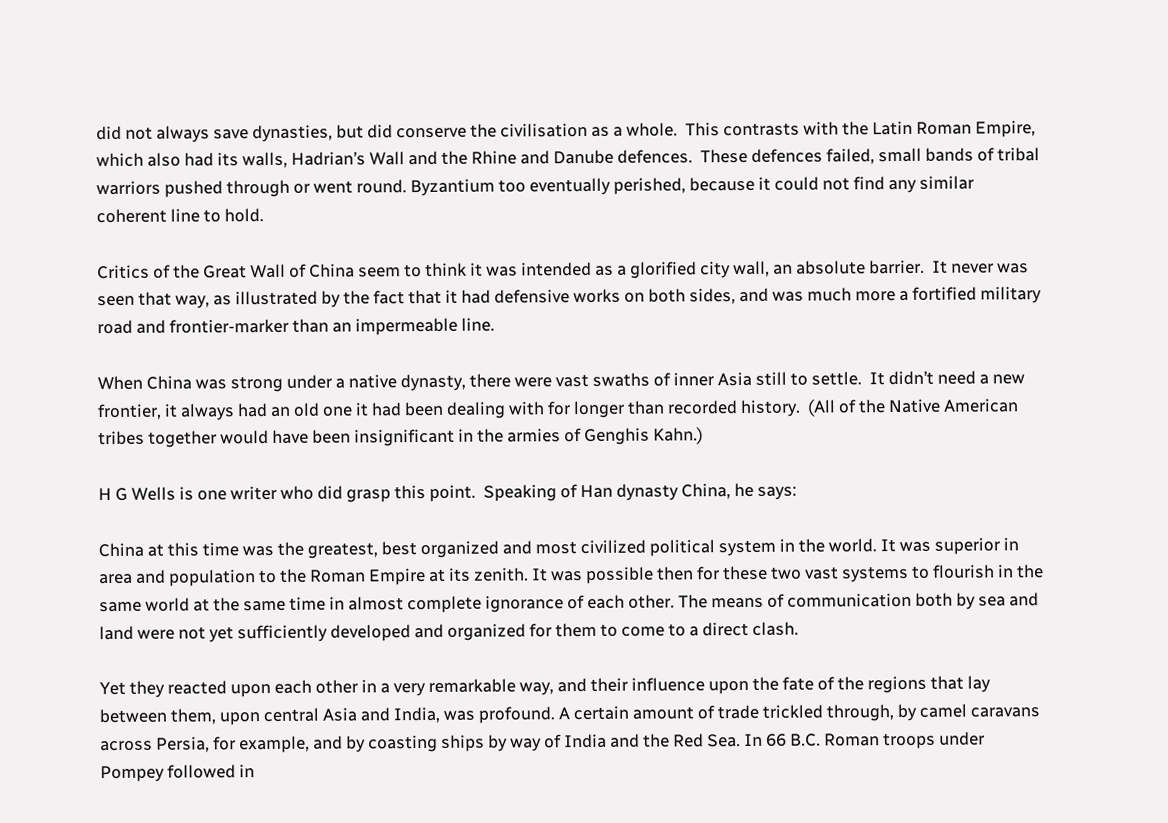did not always save dynasties, but did conserve the civilisation as a whole.  This contrasts with the Latin Roman Empire, which also had its walls, Hadrian’s Wall and the Rhine and Danube defences.  These defences failed, small bands of tribal warriors pushed through or went round. Byzantium too eventually perished, because it could not find any similar coherent line to hold.

Critics of the Great Wall of China seem to think it was intended as a glorified city wall, an absolute barrier.  It never was seen that way, as illustrated by the fact that it had defensive works on both sides, and was much more a fortified military road and frontier-marker than an impermeable line.

When China was strong under a native dynasty, there were vast swaths of inner Asia still to settle.  It didn’t need a new frontier, it always had an old one it had been dealing with for longer than recorded history.  (All of the Native American tribes together would have been insignificant in the armies of Genghis Kahn.)

H G Wells is one writer who did grasp this point.  Speaking of Han dynasty China, he says:

China at this time was the greatest, best organized and most civilized political system in the world. It was superior in area and population to the Roman Empire at its zenith. It was possible then for these two vast systems to flourish in the same world at the same time in almost complete ignorance of each other. The means of communication both by sea and land were not yet sufficiently developed and organized for them to come to a direct clash.

Yet they reacted upon each other in a very remarkable way, and their influence upon the fate of the regions that lay between them, upon central Asia and India, was profound. A certain amount of trade trickled through, by camel caravans across Persia, for example, and by coasting ships by way of India and the Red Sea. In 66 B.C. Roman troops under Pompey followed in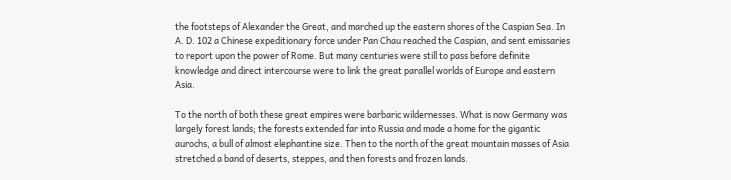the footsteps of Alexander the Great, and marched up the eastern shores of the Caspian Sea. In A. D. 102 a Chinese expeditionary force under Pan Chau reached the Caspian, and sent emissaries to report upon the power of Rome. But many centuries were still to pass before definite knowledge and direct intercourse were to link the great parallel worlds of Europe and eastern Asia.

To the north of both these great empires were barbaric wildernesses. What is now Germany was largely forest lands; the forests extended far into Russia and made a home for the gigantic aurochs, a bull of almost elephantine size. Then to the north of the great mountain masses of Asia stretched a band of deserts, steppes, and then forests and frozen lands.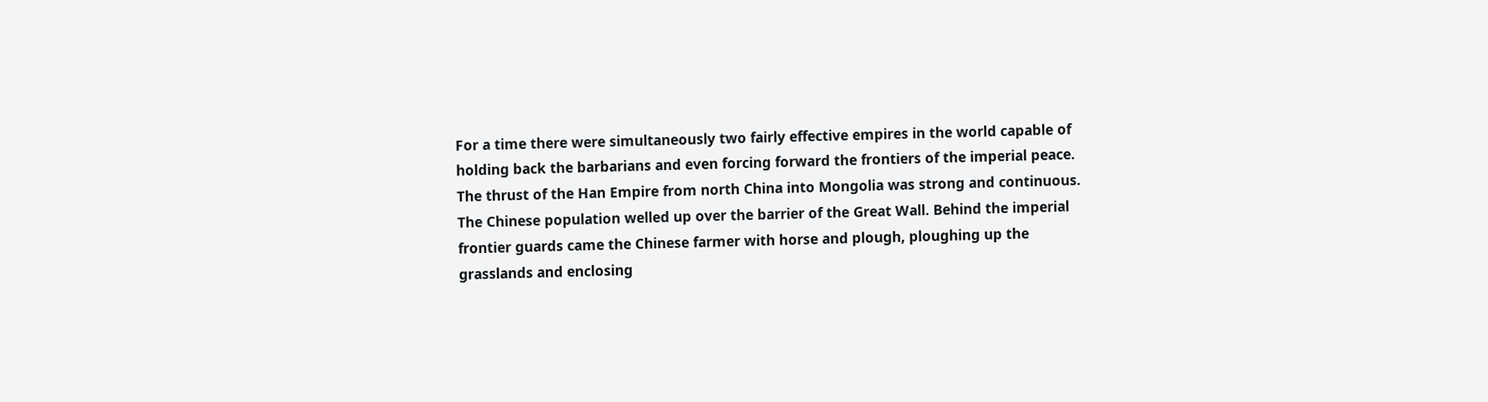For a time there were simultaneously two fairly effective empires in the world capable of holding back the barbarians and even forcing forward the frontiers of the imperial peace. The thrust of the Han Empire from north China into Mongolia was strong and continuous. The Chinese population welled up over the barrier of the Great Wall. Behind the imperial frontier guards came the Chinese farmer with horse and plough, ploughing up the grasslands and enclosing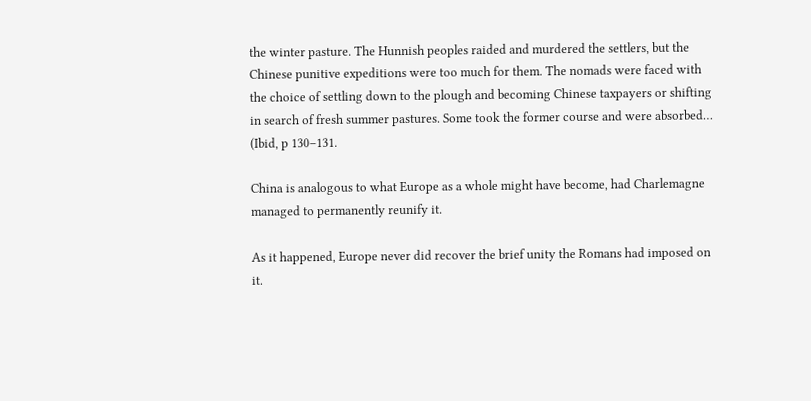the winter pasture. The Hunnish peoples raided and murdered the settlers, but the Chinese punitive expeditions were too much for them. The nomads were faced with the choice of settling down to the plough and becoming Chinese taxpayers or shifting in search of fresh summer pastures. Some took the former course and were absorbed…  (Ibid, p 130–131.

China is analogous to what Europe as a whole might have become, had Charlemagne managed to permanently reunify it.

As it happened, Europe never did recover the brief unity the Romans had imposed on it.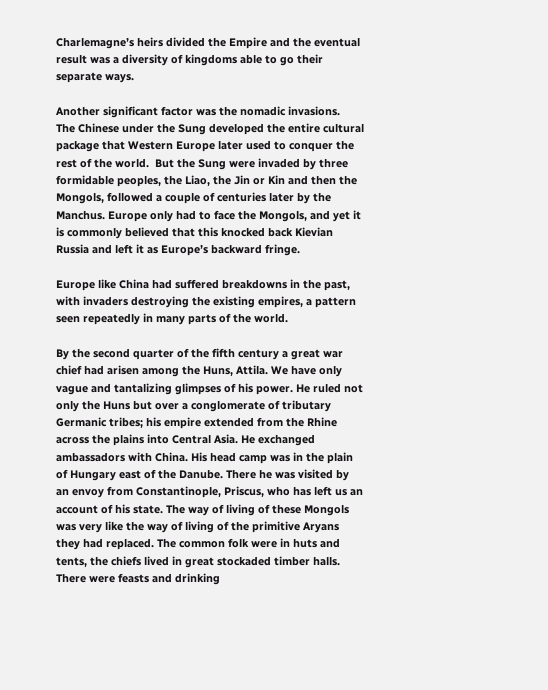Charlemagne’s heirs divided the Empire and the eventual result was a diversity of kingdoms able to go their separate ways.

Another significant factor was the nomadic invasions.  The Chinese under the Sung developed the entire cultural package that Western Europe later used to conquer the rest of the world.  But the Sung were invaded by three formidable peoples, the Liao, the Jin or Kin and then the Mongols, followed a couple of centuries later by the Manchus. Europe only had to face the Mongols, and yet it is commonly believed that this knocked back Kievian Russia and left it as Europe’s backward fringe.

Europe like China had suffered breakdowns in the past, with invaders destroying the existing empires, a pattern seen repeatedly in many parts of the world.

By the second quarter of the fifth century a great war chief had arisen among the Huns, Attila. We have only vague and tantalizing glimpses of his power. He ruled not only the Huns but over a conglomerate of tributary Germanic tribes; his empire extended from the Rhine across the plains into Central Asia. He exchanged ambassadors with China. His head camp was in the plain of Hungary east of the Danube. There he was visited by an envoy from Constantinople, Priscus, who has left us an account of his state. The way of living of these Mongols was very like the way of living of the primitive Aryans they had replaced. The common folk were in huts and tents, the chiefs lived in great stockaded timber halls. There were feasts and drinking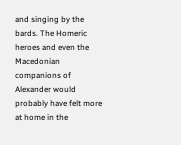and singing by the bards. The Homeric heroes and even the Macedonian companions of Alexander would probably have felt more at home in the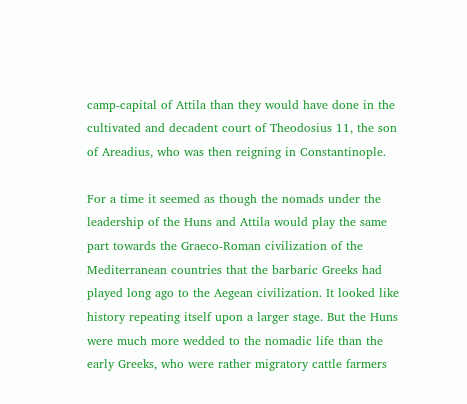camp-capital of Attila than they would have done in the cultivated and decadent court of Theodosius 11, the son of Areadius, who was then reigning in Constantinople.

For a time it seemed as though the nomads under the leadership of the Huns and Attila would play the same part towards the Graeco-Roman civilization of the Mediterranean countries that the barbaric Greeks had played long ago to the Aegean civilization. It looked like history repeating itself upon a larger stage. But the Huns were much more wedded to the nomadic life than the early Greeks, who were rather migratory cattle farmers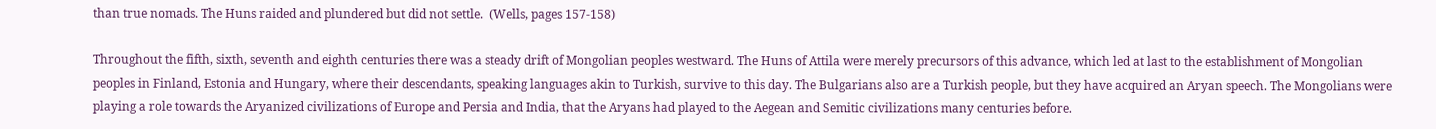than true nomads. The Huns raided and plundered but did not settle.  (Wells, pages 157-158)

Throughout the fifth, sixth, seventh and eighth centuries there was a steady drift of Mongolian peoples westward. The Huns of Attila were merely precursors of this advance, which led at last to the establishment of Mongolian peoples in Finland, Estonia and Hungary, where their descendants, speaking languages akin to Turkish, survive to this day. The Bulgarians also are a Turkish people, but they have acquired an Aryan speech. The Mongolians were playing a role towards the Aryanized civilizations of Europe and Persia and India, that the Aryans had played to the Aegean and Semitic civilizations many centuries before.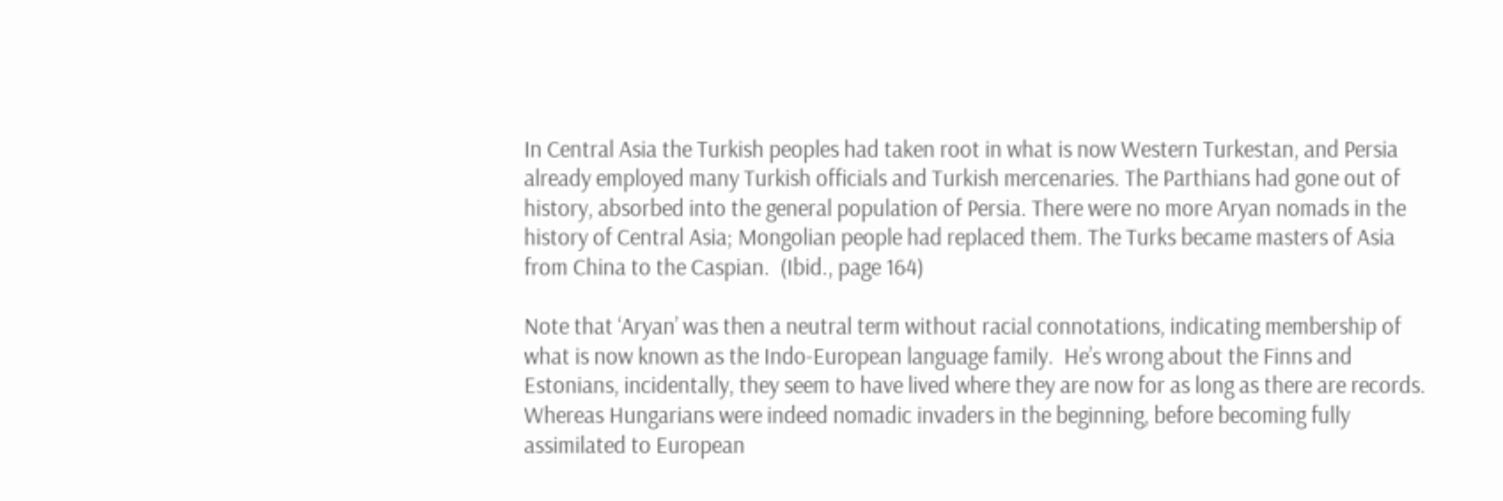In Central Asia the Turkish peoples had taken root in what is now Western Turkestan, and Persia already employed many Turkish officials and Turkish mercenaries. The Parthians had gone out of history, absorbed into the general population of Persia. There were no more Aryan nomads in the history of Central Asia; Mongolian people had replaced them. The Turks became masters of Asia from China to the Caspian.  (Ibid., page 164)

Note that ‘Aryan’ was then a neutral term without racial connotations, indicating membership of what is now known as the Indo-European language family.  He’s wrong about the Finns and Estonians, incidentally, they seem to have lived where they are now for as long as there are records.  Whereas Hungarians were indeed nomadic invaders in the beginning, before becoming fully assimilated to European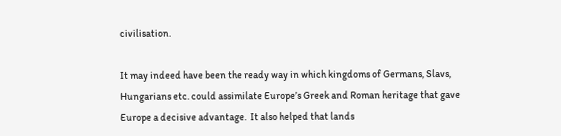civilisation.

It may indeed have been the ready way in which kingdoms of Germans, Slavs, Hungarians etc. could assimilate Europe’s Greek and Roman heritage that gave Europe a decisive advantage.  It also helped that lands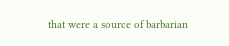that were a source of barbarian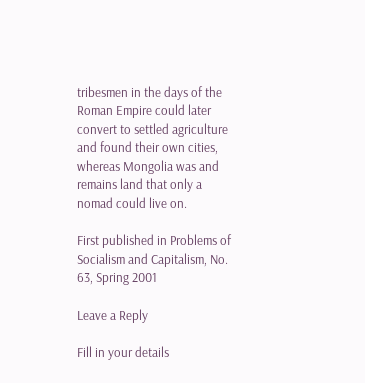tribesmen in the days of the Roman Empire could later convert to settled agriculture and found their own cities, whereas Mongolia was and remains land that only a nomad could live on.

First published in Problems of Socialism and Capitalism, No. 63, Spring 2001

Leave a Reply

Fill in your details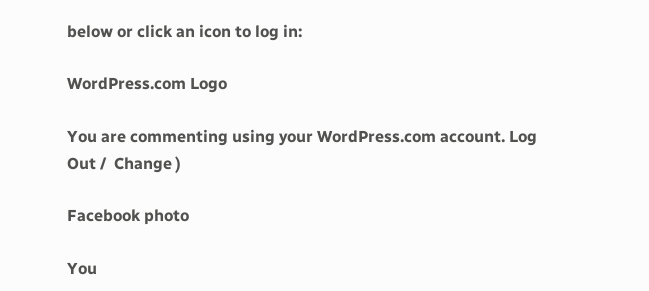below or click an icon to log in:

WordPress.com Logo

You are commenting using your WordPress.com account. Log Out /  Change )

Facebook photo

You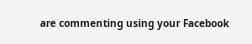are commenting using your Facebook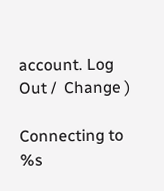account. Log Out /  Change )

Connecting to %s